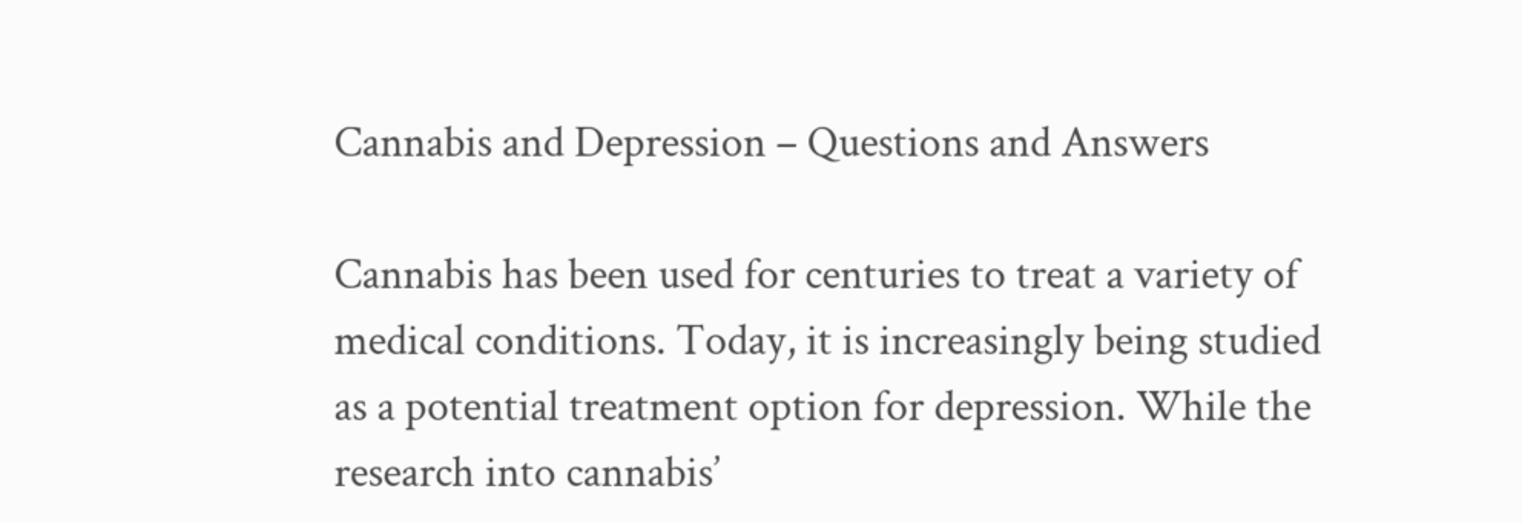Cannabis and Depression – Questions and Answers

Cannabis has been used for centuries to treat a variety of medical conditions. Today, it is increasingly being studied as a potential treatment option for depression. While the research into cannabis’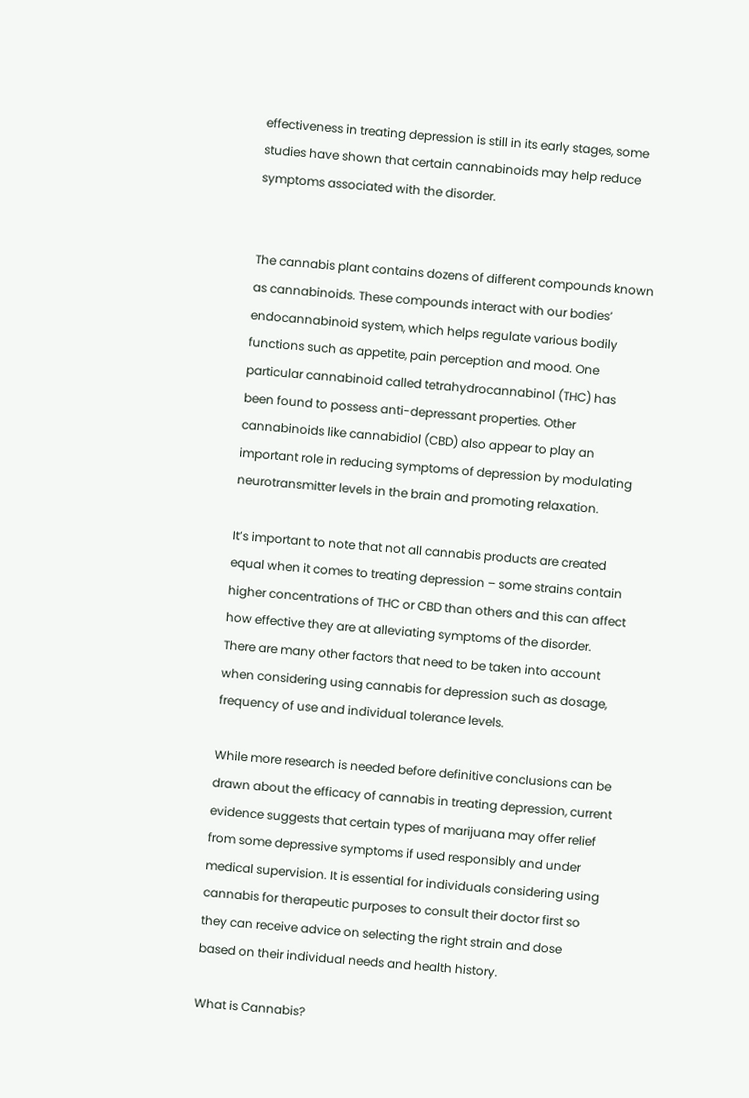effectiveness in treating depression is still in its early stages, some studies have shown that certain cannabinoids may help reduce symptoms associated with the disorder.


The cannabis plant contains dozens of different compounds known as cannabinoids. These compounds interact with our bodies’ endocannabinoid system, which helps regulate various bodily functions such as appetite, pain perception and mood. One particular cannabinoid called tetrahydrocannabinol (THC) has been found to possess anti-depressant properties. Other cannabinoids like cannabidiol (CBD) also appear to play an important role in reducing symptoms of depression by modulating neurotransmitter levels in the brain and promoting relaxation.

It’s important to note that not all cannabis products are created equal when it comes to treating depression – some strains contain higher concentrations of THC or CBD than others and this can affect how effective they are at alleviating symptoms of the disorder. There are many other factors that need to be taken into account when considering using cannabis for depression such as dosage, frequency of use and individual tolerance levels.

While more research is needed before definitive conclusions can be drawn about the efficacy of cannabis in treating depression, current evidence suggests that certain types of marijuana may offer relief from some depressive symptoms if used responsibly and under medical supervision. It is essential for individuals considering using cannabis for therapeutic purposes to consult their doctor first so they can receive advice on selecting the right strain and dose based on their individual needs and health history.

What is Cannabis?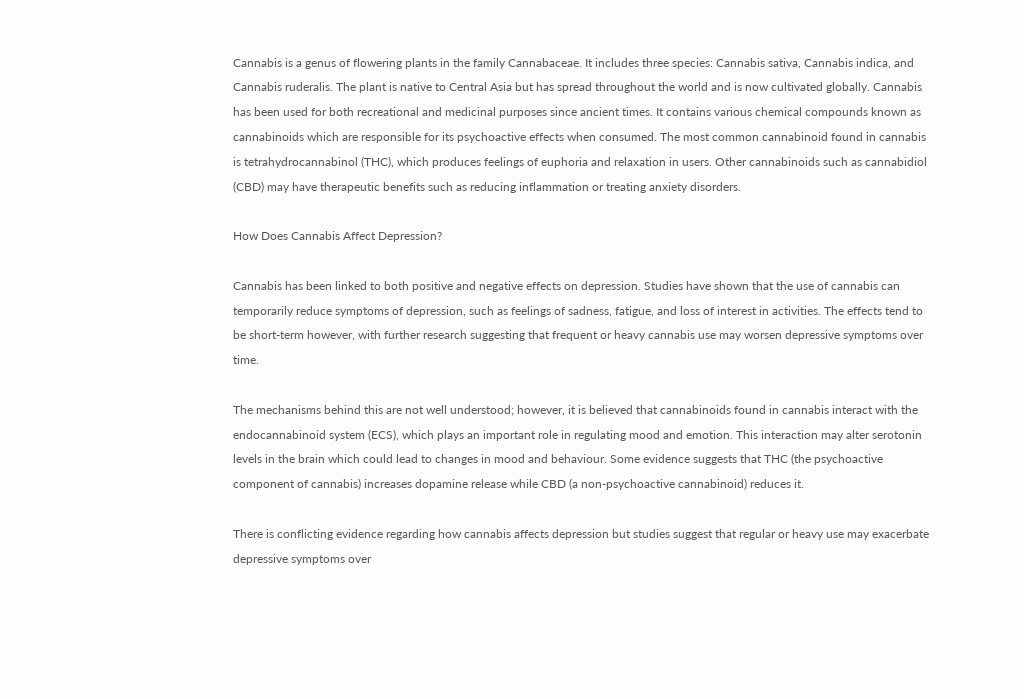Cannabis is a genus of flowering plants in the family Cannabaceae. It includes three species: Cannabis sativa, Cannabis indica, and Cannabis ruderalis. The plant is native to Central Asia but has spread throughout the world and is now cultivated globally. Cannabis has been used for both recreational and medicinal purposes since ancient times. It contains various chemical compounds known as cannabinoids which are responsible for its psychoactive effects when consumed. The most common cannabinoid found in cannabis is tetrahydrocannabinol (THC), which produces feelings of euphoria and relaxation in users. Other cannabinoids such as cannabidiol (CBD) may have therapeutic benefits such as reducing inflammation or treating anxiety disorders.

How Does Cannabis Affect Depression?

Cannabis has been linked to both positive and negative effects on depression. Studies have shown that the use of cannabis can temporarily reduce symptoms of depression, such as feelings of sadness, fatigue, and loss of interest in activities. The effects tend to be short-term however, with further research suggesting that frequent or heavy cannabis use may worsen depressive symptoms over time.

The mechanisms behind this are not well understood; however, it is believed that cannabinoids found in cannabis interact with the endocannabinoid system (ECS), which plays an important role in regulating mood and emotion. This interaction may alter serotonin levels in the brain which could lead to changes in mood and behaviour. Some evidence suggests that THC (the psychoactive component of cannabis) increases dopamine release while CBD (a non-psychoactive cannabinoid) reduces it.

There is conflicting evidence regarding how cannabis affects depression but studies suggest that regular or heavy use may exacerbate depressive symptoms over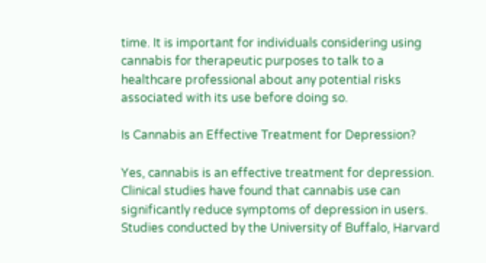time. It is important for individuals considering using cannabis for therapeutic purposes to talk to a healthcare professional about any potential risks associated with its use before doing so.

Is Cannabis an Effective Treatment for Depression?

Yes, cannabis is an effective treatment for depression. Clinical studies have found that cannabis use can significantly reduce symptoms of depression in users. Studies conducted by the University of Buffalo, Harvard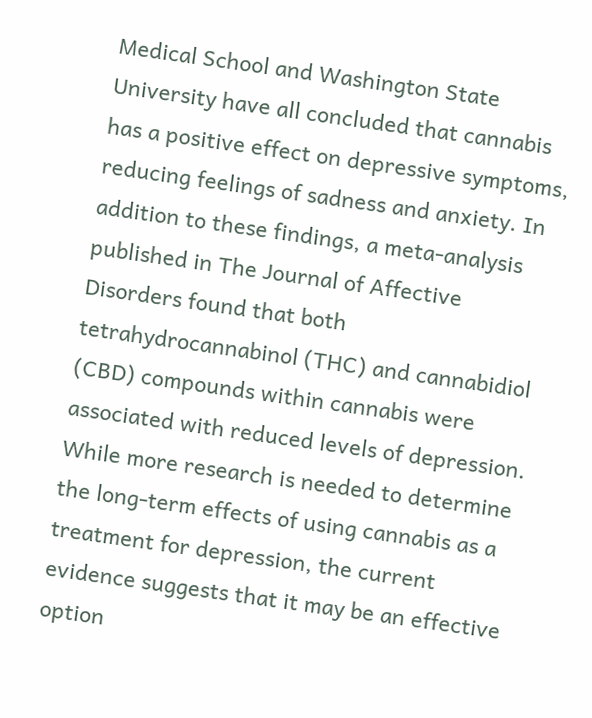Medical School and Washington State University have all concluded that cannabis has a positive effect on depressive symptoms, reducing feelings of sadness and anxiety. In addition to these findings, a meta-analysis published in The Journal of Affective Disorders found that both tetrahydrocannabinol (THC) and cannabidiol (CBD) compounds within cannabis were associated with reduced levels of depression. While more research is needed to determine the long-term effects of using cannabis as a treatment for depression, the current evidence suggests that it may be an effective option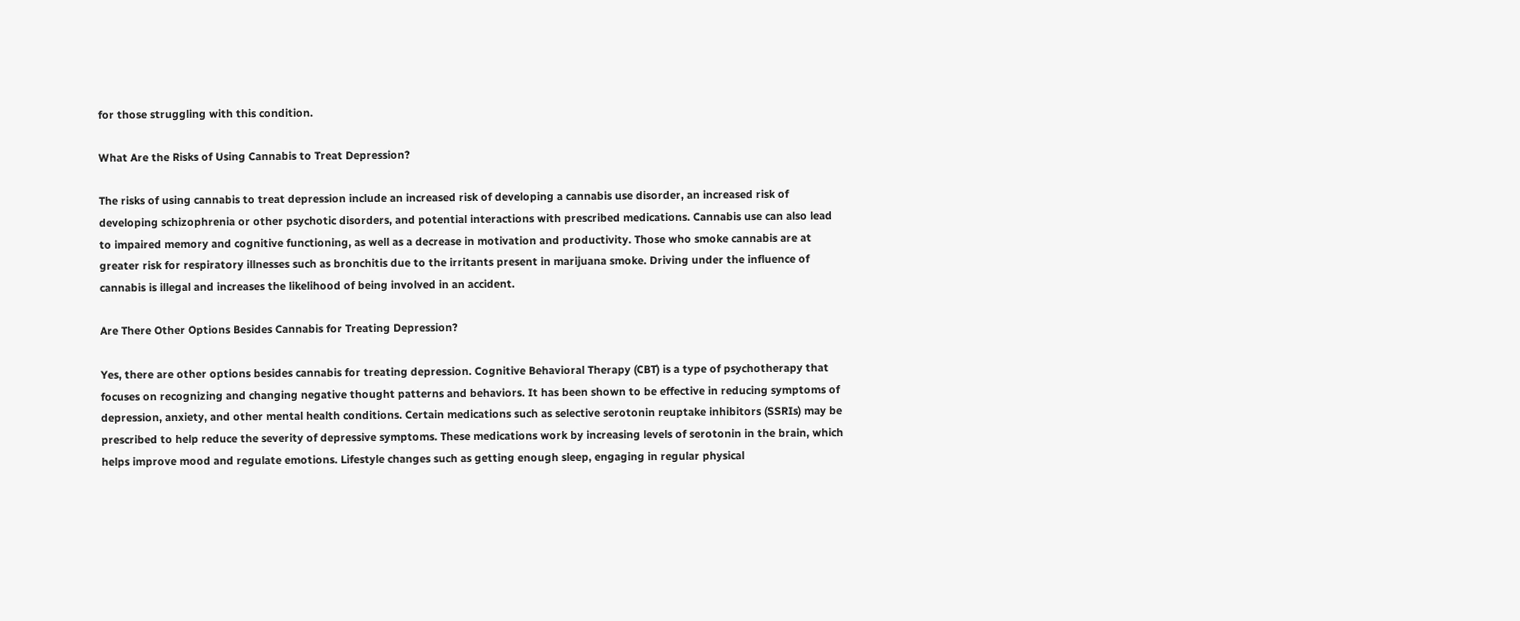for those struggling with this condition.

What Are the Risks of Using Cannabis to Treat Depression?

The risks of using cannabis to treat depression include an increased risk of developing a cannabis use disorder, an increased risk of developing schizophrenia or other psychotic disorders, and potential interactions with prescribed medications. Cannabis use can also lead to impaired memory and cognitive functioning, as well as a decrease in motivation and productivity. Those who smoke cannabis are at greater risk for respiratory illnesses such as bronchitis due to the irritants present in marijuana smoke. Driving under the influence of cannabis is illegal and increases the likelihood of being involved in an accident.

Are There Other Options Besides Cannabis for Treating Depression?

Yes, there are other options besides cannabis for treating depression. Cognitive Behavioral Therapy (CBT) is a type of psychotherapy that focuses on recognizing and changing negative thought patterns and behaviors. It has been shown to be effective in reducing symptoms of depression, anxiety, and other mental health conditions. Certain medications such as selective serotonin reuptake inhibitors (SSRIs) may be prescribed to help reduce the severity of depressive symptoms. These medications work by increasing levels of serotonin in the brain, which helps improve mood and regulate emotions. Lifestyle changes such as getting enough sleep, engaging in regular physical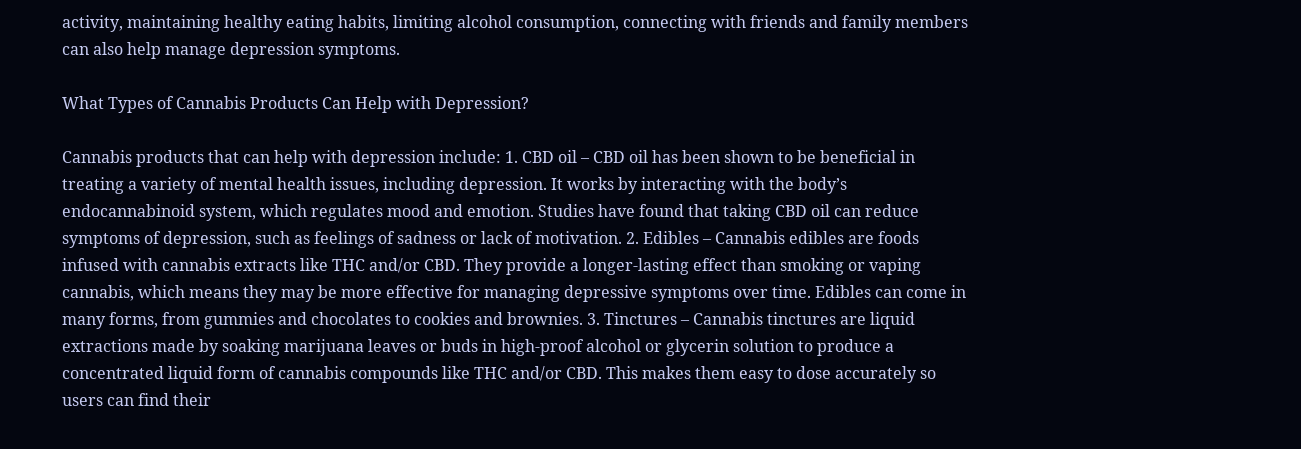activity, maintaining healthy eating habits, limiting alcohol consumption, connecting with friends and family members can also help manage depression symptoms.

What Types of Cannabis Products Can Help with Depression?

Cannabis products that can help with depression include: 1. CBD oil – CBD oil has been shown to be beneficial in treating a variety of mental health issues, including depression. It works by interacting with the body’s endocannabinoid system, which regulates mood and emotion. Studies have found that taking CBD oil can reduce symptoms of depression, such as feelings of sadness or lack of motivation. 2. Edibles – Cannabis edibles are foods infused with cannabis extracts like THC and/or CBD. They provide a longer-lasting effect than smoking or vaping cannabis, which means they may be more effective for managing depressive symptoms over time. Edibles can come in many forms, from gummies and chocolates to cookies and brownies. 3. Tinctures – Cannabis tinctures are liquid extractions made by soaking marijuana leaves or buds in high-proof alcohol or glycerin solution to produce a concentrated liquid form of cannabis compounds like THC and/or CBD. This makes them easy to dose accurately so users can find their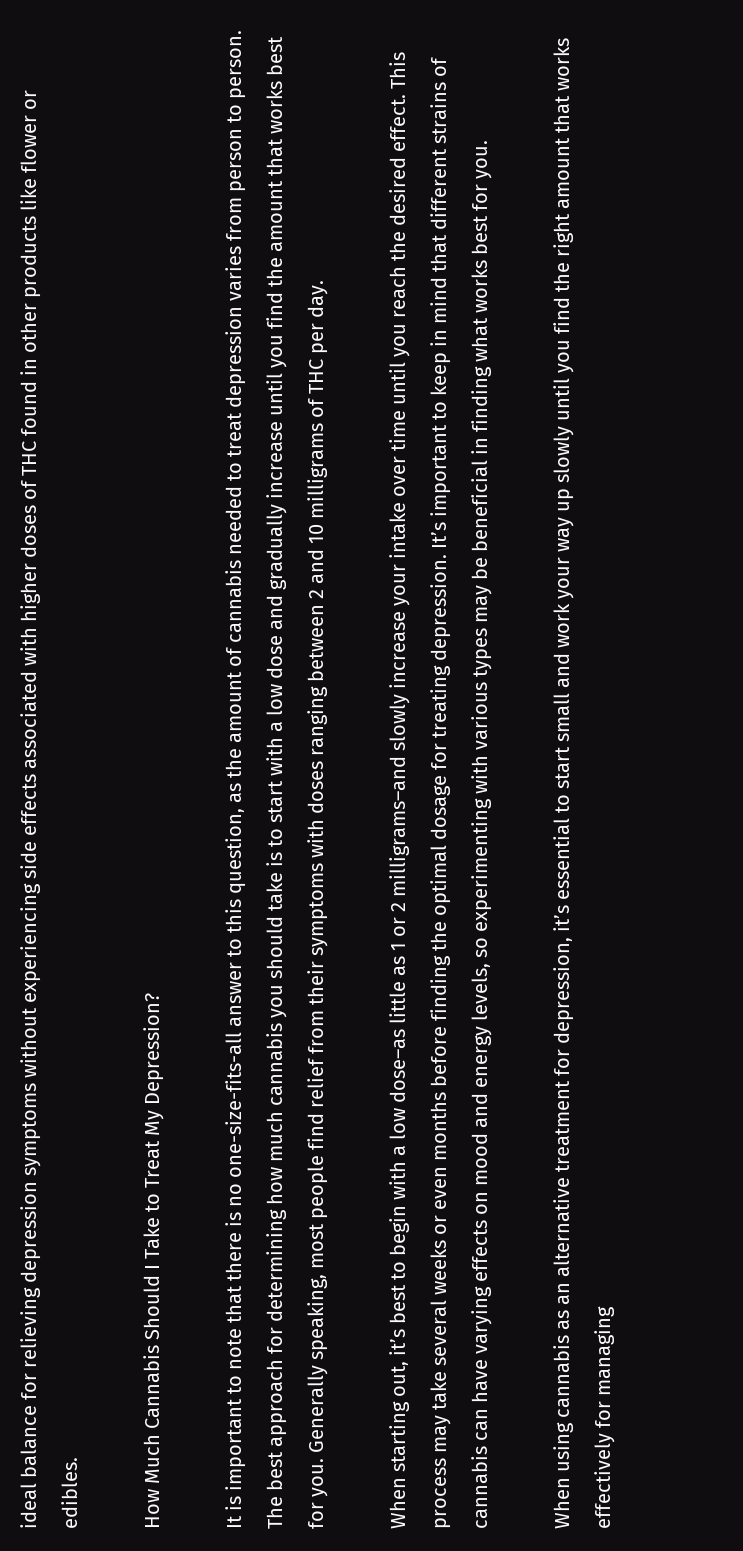ideal balance for relieving depression symptoms without experiencing side effects associated with higher doses of THC found in other products like flower or edibles.

How Much Cannabis Should I Take to Treat My Depression?

It is important to note that there is no one-size-fits-all answer to this question, as the amount of cannabis needed to treat depression varies from person to person. The best approach for determining how much cannabis you should take is to start with a low dose and gradually increase until you find the amount that works best for you. Generally speaking, most people find relief from their symptoms with doses ranging between 2 and 10 milligrams of THC per day.

When starting out, it’s best to begin with a low dose–as little as 1 or 2 milligrams–and slowly increase your intake over time until you reach the desired effect. This process may take several weeks or even months before finding the optimal dosage for treating depression. It’s important to keep in mind that different strains of cannabis can have varying effects on mood and energy levels, so experimenting with various types may be beneficial in finding what works best for you.

When using cannabis as an alternative treatment for depression, it’s essential to start small and work your way up slowly until you find the right amount that works effectively for managing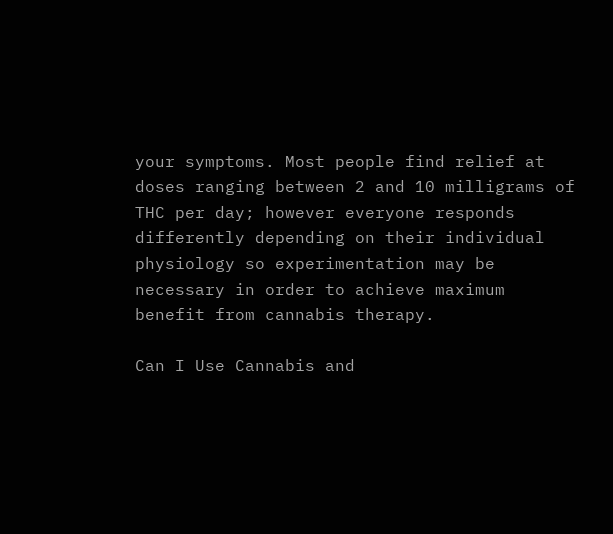your symptoms. Most people find relief at doses ranging between 2 and 10 milligrams of THC per day; however everyone responds differently depending on their individual physiology so experimentation may be necessary in order to achieve maximum benefit from cannabis therapy.

Can I Use Cannabis and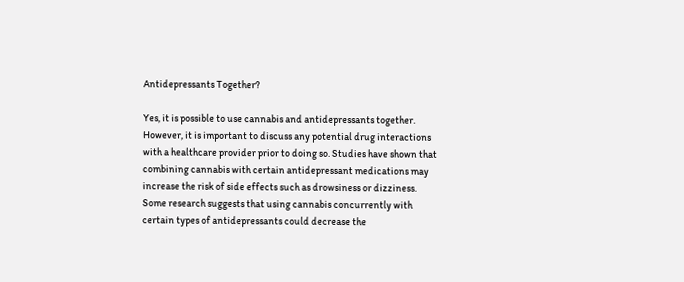Antidepressants Together?

Yes, it is possible to use cannabis and antidepressants together. However, it is important to discuss any potential drug interactions with a healthcare provider prior to doing so. Studies have shown that combining cannabis with certain antidepressant medications may increase the risk of side effects such as drowsiness or dizziness. Some research suggests that using cannabis concurrently with certain types of antidepressants could decrease the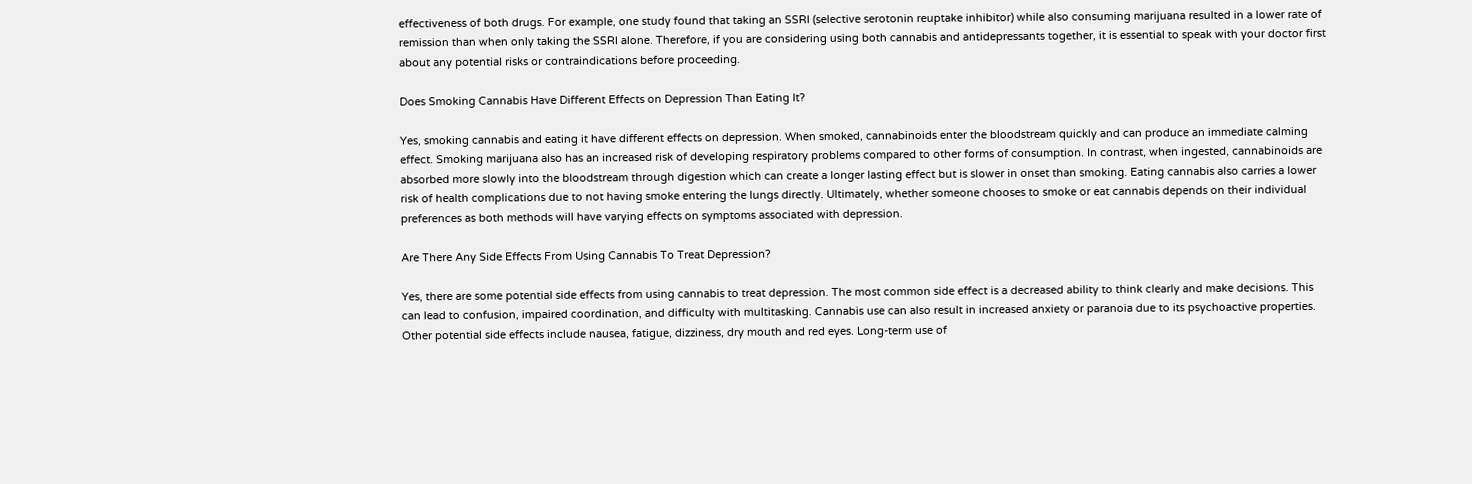effectiveness of both drugs. For example, one study found that taking an SSRI (selective serotonin reuptake inhibitor) while also consuming marijuana resulted in a lower rate of remission than when only taking the SSRI alone. Therefore, if you are considering using both cannabis and antidepressants together, it is essential to speak with your doctor first about any potential risks or contraindications before proceeding.

Does Smoking Cannabis Have Different Effects on Depression Than Eating It?

Yes, smoking cannabis and eating it have different effects on depression. When smoked, cannabinoids enter the bloodstream quickly and can produce an immediate calming effect. Smoking marijuana also has an increased risk of developing respiratory problems compared to other forms of consumption. In contrast, when ingested, cannabinoids are absorbed more slowly into the bloodstream through digestion which can create a longer lasting effect but is slower in onset than smoking. Eating cannabis also carries a lower risk of health complications due to not having smoke entering the lungs directly. Ultimately, whether someone chooses to smoke or eat cannabis depends on their individual preferences as both methods will have varying effects on symptoms associated with depression.

Are There Any Side Effects From Using Cannabis To Treat Depression?

Yes, there are some potential side effects from using cannabis to treat depression. The most common side effect is a decreased ability to think clearly and make decisions. This can lead to confusion, impaired coordination, and difficulty with multitasking. Cannabis use can also result in increased anxiety or paranoia due to its psychoactive properties. Other potential side effects include nausea, fatigue, dizziness, dry mouth and red eyes. Long-term use of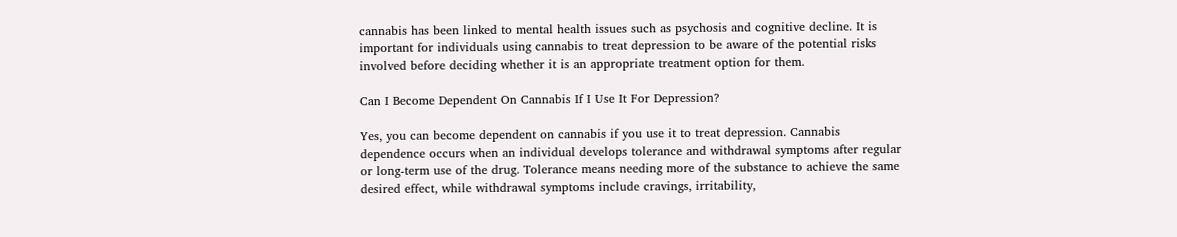cannabis has been linked to mental health issues such as psychosis and cognitive decline. It is important for individuals using cannabis to treat depression to be aware of the potential risks involved before deciding whether it is an appropriate treatment option for them.

Can I Become Dependent On Cannabis If I Use It For Depression?

Yes, you can become dependent on cannabis if you use it to treat depression. Cannabis dependence occurs when an individual develops tolerance and withdrawal symptoms after regular or long-term use of the drug. Tolerance means needing more of the substance to achieve the same desired effect, while withdrawal symptoms include cravings, irritability,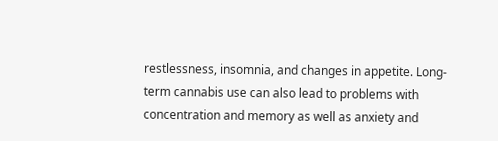restlessness, insomnia, and changes in appetite. Long-term cannabis use can also lead to problems with concentration and memory as well as anxiety and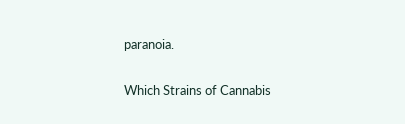paranoia.

Which Strains of Cannabis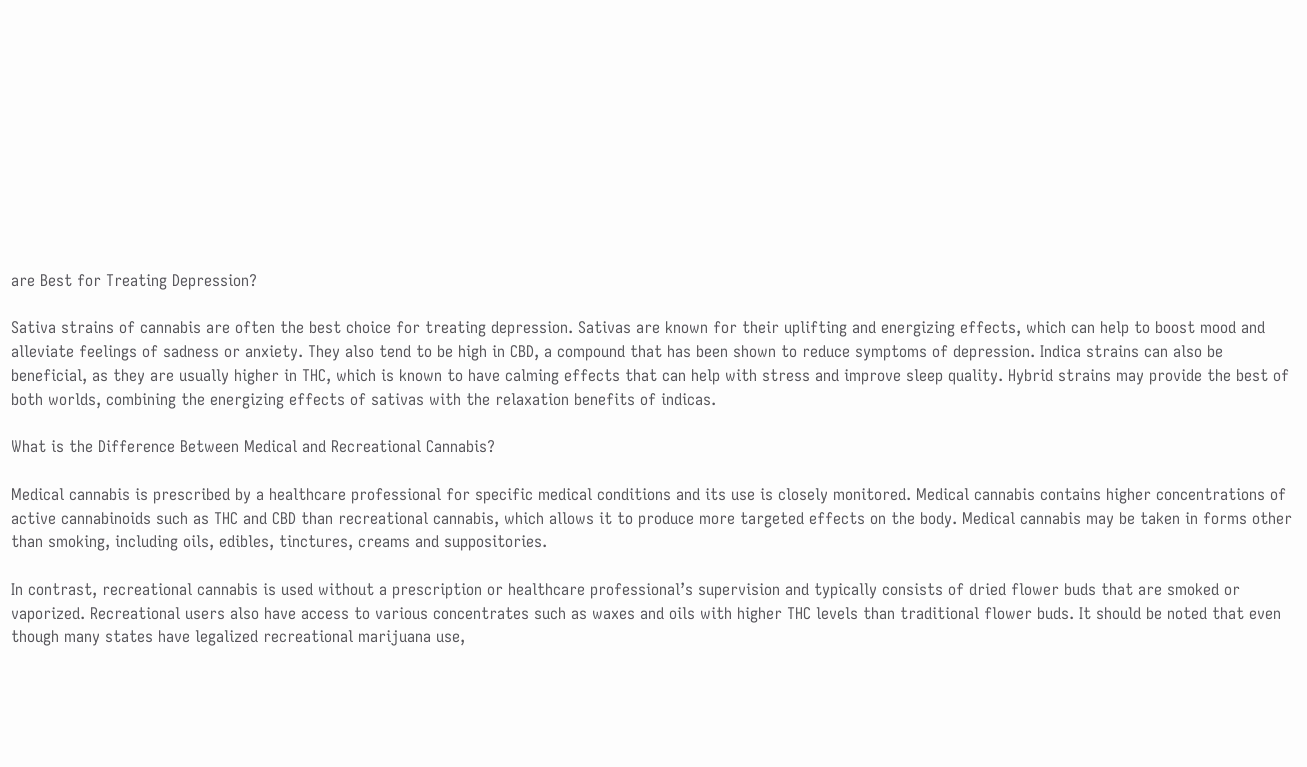are Best for Treating Depression?

Sativa strains of cannabis are often the best choice for treating depression. Sativas are known for their uplifting and energizing effects, which can help to boost mood and alleviate feelings of sadness or anxiety. They also tend to be high in CBD, a compound that has been shown to reduce symptoms of depression. Indica strains can also be beneficial, as they are usually higher in THC, which is known to have calming effects that can help with stress and improve sleep quality. Hybrid strains may provide the best of both worlds, combining the energizing effects of sativas with the relaxation benefits of indicas.

What is the Difference Between Medical and Recreational Cannabis?

Medical cannabis is prescribed by a healthcare professional for specific medical conditions and its use is closely monitored. Medical cannabis contains higher concentrations of active cannabinoids such as THC and CBD than recreational cannabis, which allows it to produce more targeted effects on the body. Medical cannabis may be taken in forms other than smoking, including oils, edibles, tinctures, creams and suppositories.

In contrast, recreational cannabis is used without a prescription or healthcare professional’s supervision and typically consists of dried flower buds that are smoked or vaporized. Recreational users also have access to various concentrates such as waxes and oils with higher THC levels than traditional flower buds. It should be noted that even though many states have legalized recreational marijuana use,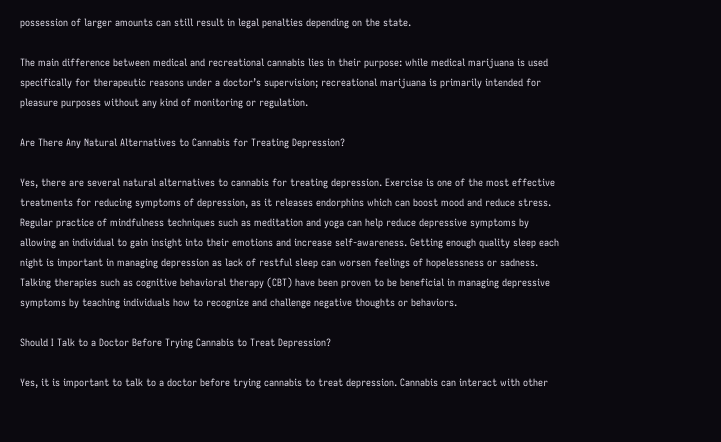possession of larger amounts can still result in legal penalties depending on the state.

The main difference between medical and recreational cannabis lies in their purpose: while medical marijuana is used specifically for therapeutic reasons under a doctor’s supervision; recreational marijuana is primarily intended for pleasure purposes without any kind of monitoring or regulation.

Are There Any Natural Alternatives to Cannabis for Treating Depression?

Yes, there are several natural alternatives to cannabis for treating depression. Exercise is one of the most effective treatments for reducing symptoms of depression, as it releases endorphins which can boost mood and reduce stress. Regular practice of mindfulness techniques such as meditation and yoga can help reduce depressive symptoms by allowing an individual to gain insight into their emotions and increase self-awareness. Getting enough quality sleep each night is important in managing depression as lack of restful sleep can worsen feelings of hopelessness or sadness. Talking therapies such as cognitive behavioral therapy (CBT) have been proven to be beneficial in managing depressive symptoms by teaching individuals how to recognize and challenge negative thoughts or behaviors.

Should I Talk to a Doctor Before Trying Cannabis to Treat Depression?

Yes, it is important to talk to a doctor before trying cannabis to treat depression. Cannabis can interact with other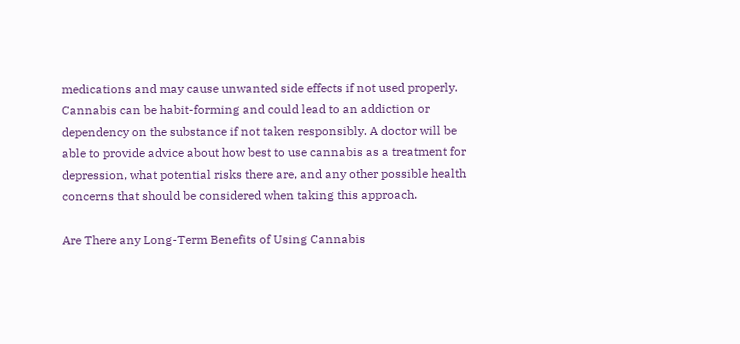medications and may cause unwanted side effects if not used properly. Cannabis can be habit-forming and could lead to an addiction or dependency on the substance if not taken responsibly. A doctor will be able to provide advice about how best to use cannabis as a treatment for depression, what potential risks there are, and any other possible health concerns that should be considered when taking this approach.

Are There any Long-Term Benefits of Using Cannabis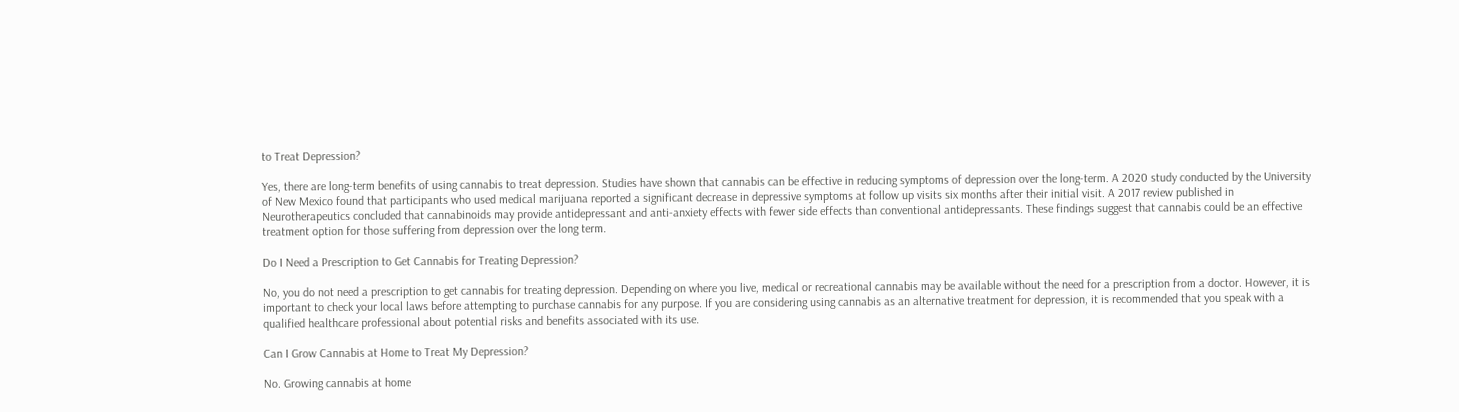to Treat Depression?

Yes, there are long-term benefits of using cannabis to treat depression. Studies have shown that cannabis can be effective in reducing symptoms of depression over the long-term. A 2020 study conducted by the University of New Mexico found that participants who used medical marijuana reported a significant decrease in depressive symptoms at follow up visits six months after their initial visit. A 2017 review published in Neurotherapeutics concluded that cannabinoids may provide antidepressant and anti-anxiety effects with fewer side effects than conventional antidepressants. These findings suggest that cannabis could be an effective treatment option for those suffering from depression over the long term.

Do I Need a Prescription to Get Cannabis for Treating Depression?

No, you do not need a prescription to get cannabis for treating depression. Depending on where you live, medical or recreational cannabis may be available without the need for a prescription from a doctor. However, it is important to check your local laws before attempting to purchase cannabis for any purpose. If you are considering using cannabis as an alternative treatment for depression, it is recommended that you speak with a qualified healthcare professional about potential risks and benefits associated with its use.

Can I Grow Cannabis at Home to Treat My Depression?

No. Growing cannabis at home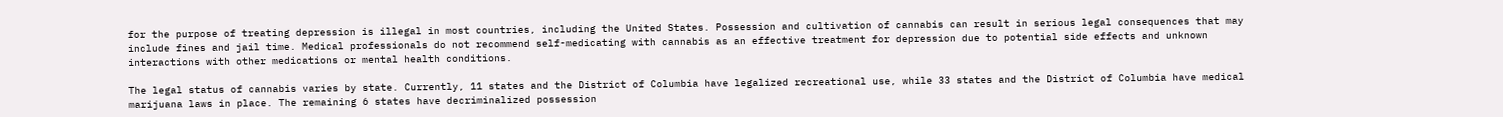for the purpose of treating depression is illegal in most countries, including the United States. Possession and cultivation of cannabis can result in serious legal consequences that may include fines and jail time. Medical professionals do not recommend self-medicating with cannabis as an effective treatment for depression due to potential side effects and unknown interactions with other medications or mental health conditions.

The legal status of cannabis varies by state. Currently, 11 states and the District of Columbia have legalized recreational use, while 33 states and the District of Columbia have medical marijuana laws in place. The remaining 6 states have decriminalized possession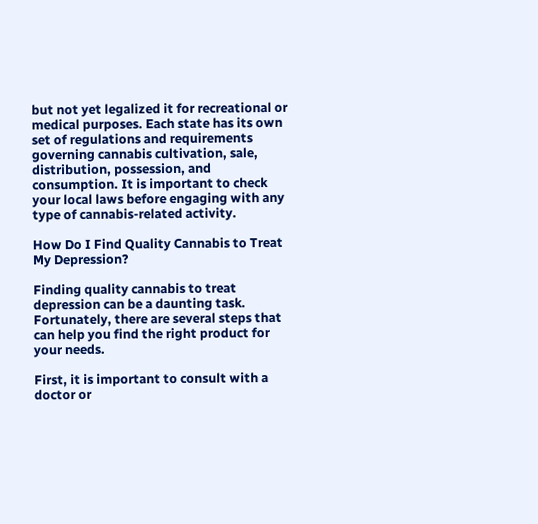but not yet legalized it for recreational or medical purposes. Each state has its own set of regulations and requirements governing cannabis cultivation, sale, distribution, possession, and consumption. It is important to check your local laws before engaging with any type of cannabis-related activity.

How Do I Find Quality Cannabis to Treat My Depression?

Finding quality cannabis to treat depression can be a daunting task. Fortunately, there are several steps that can help you find the right product for your needs.

First, it is important to consult with a doctor or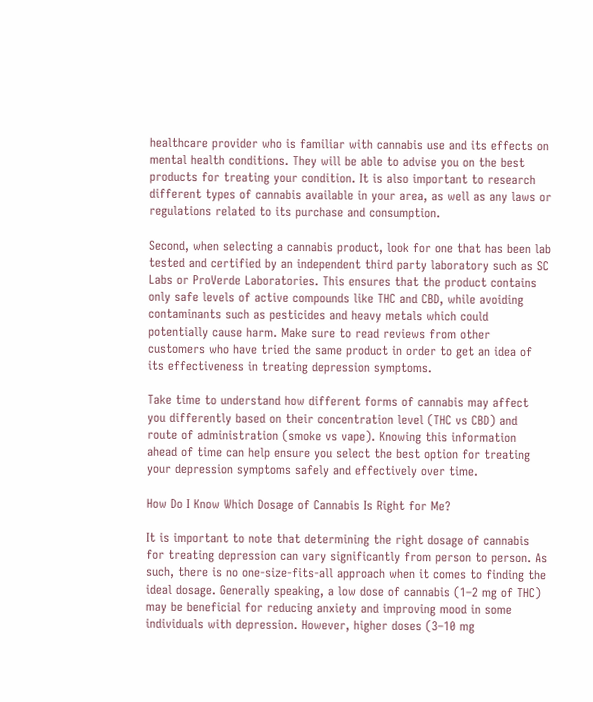healthcare provider who is familiar with cannabis use and its effects on mental health conditions. They will be able to advise you on the best products for treating your condition. It is also important to research different types of cannabis available in your area, as well as any laws or regulations related to its purchase and consumption.

Second, when selecting a cannabis product, look for one that has been lab tested and certified by an independent third party laboratory such as SC Labs or ProVerde Laboratories. This ensures that the product contains only safe levels of active compounds like THC and CBD, while avoiding contaminants such as pesticides and heavy metals which could potentially cause harm. Make sure to read reviews from other customers who have tried the same product in order to get an idea of its effectiveness in treating depression symptoms.

Take time to understand how different forms of cannabis may affect you differently based on their concentration level (THC vs CBD) and route of administration (smoke vs vape). Knowing this information ahead of time can help ensure you select the best option for treating your depression symptoms safely and effectively over time.

How Do I Know Which Dosage of Cannabis Is Right for Me?

It is important to note that determining the right dosage of cannabis for treating depression can vary significantly from person to person. As such, there is no one-size-fits-all approach when it comes to finding the ideal dosage. Generally speaking, a low dose of cannabis (1–2 mg of THC) may be beneficial for reducing anxiety and improving mood in some individuals with depression. However, higher doses (3–10 mg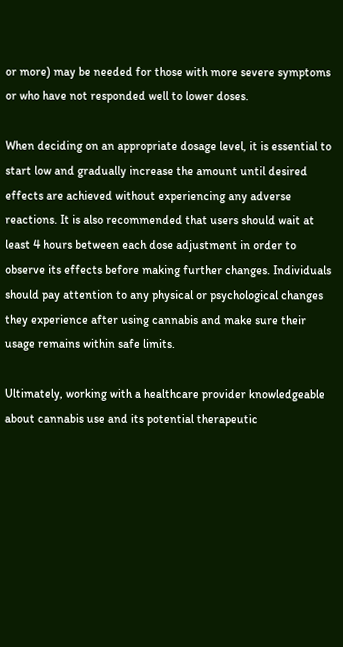or more) may be needed for those with more severe symptoms or who have not responded well to lower doses.

When deciding on an appropriate dosage level, it is essential to start low and gradually increase the amount until desired effects are achieved without experiencing any adverse reactions. It is also recommended that users should wait at least 4 hours between each dose adjustment in order to observe its effects before making further changes. Individuals should pay attention to any physical or psychological changes they experience after using cannabis and make sure their usage remains within safe limits.

Ultimately, working with a healthcare provider knowledgeable about cannabis use and its potential therapeutic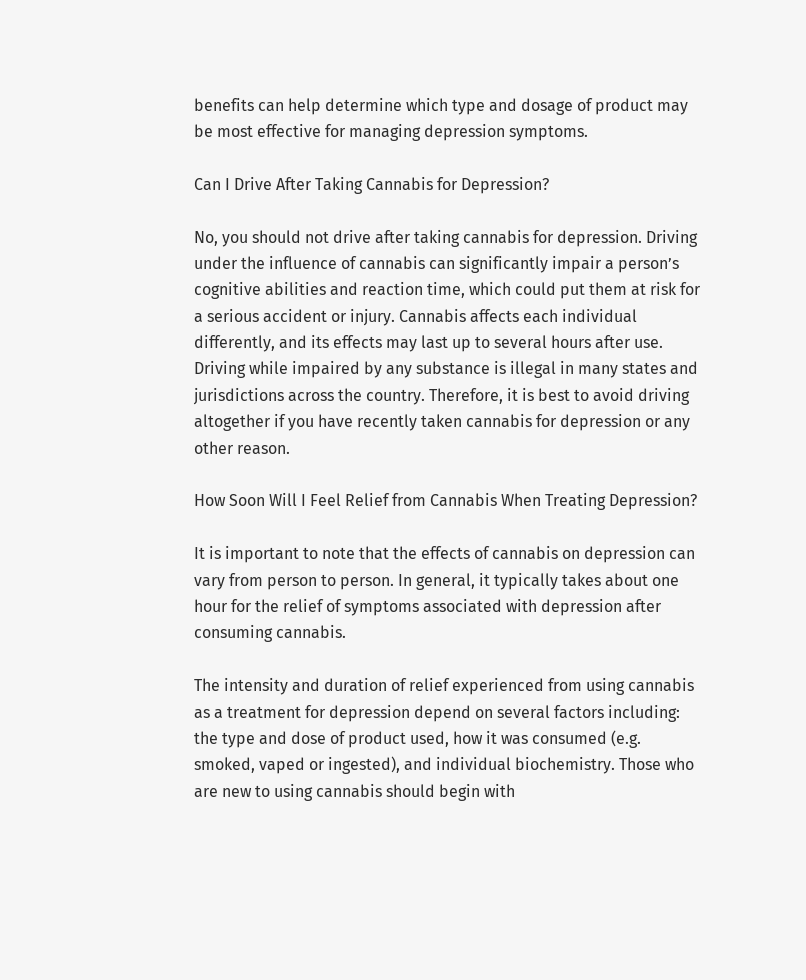benefits can help determine which type and dosage of product may be most effective for managing depression symptoms.

Can I Drive After Taking Cannabis for Depression?

No, you should not drive after taking cannabis for depression. Driving under the influence of cannabis can significantly impair a person’s cognitive abilities and reaction time, which could put them at risk for a serious accident or injury. Cannabis affects each individual differently, and its effects may last up to several hours after use. Driving while impaired by any substance is illegal in many states and jurisdictions across the country. Therefore, it is best to avoid driving altogether if you have recently taken cannabis for depression or any other reason.

How Soon Will I Feel Relief from Cannabis When Treating Depression?

It is important to note that the effects of cannabis on depression can vary from person to person. In general, it typically takes about one hour for the relief of symptoms associated with depression after consuming cannabis.

The intensity and duration of relief experienced from using cannabis as a treatment for depression depend on several factors including: the type and dose of product used, how it was consumed (e.g. smoked, vaped or ingested), and individual biochemistry. Those who are new to using cannabis should begin with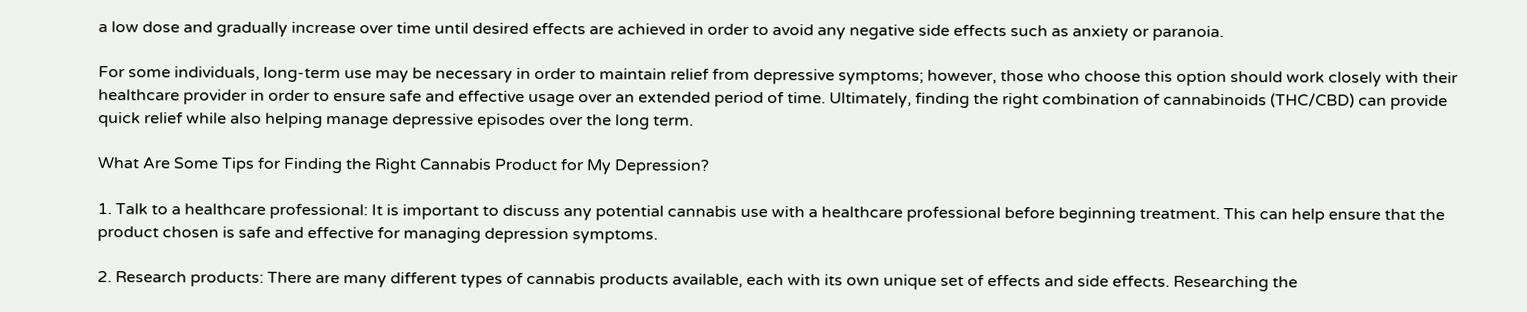a low dose and gradually increase over time until desired effects are achieved in order to avoid any negative side effects such as anxiety or paranoia.

For some individuals, long-term use may be necessary in order to maintain relief from depressive symptoms; however, those who choose this option should work closely with their healthcare provider in order to ensure safe and effective usage over an extended period of time. Ultimately, finding the right combination of cannabinoids (THC/CBD) can provide quick relief while also helping manage depressive episodes over the long term.

What Are Some Tips for Finding the Right Cannabis Product for My Depression?

1. Talk to a healthcare professional: It is important to discuss any potential cannabis use with a healthcare professional before beginning treatment. This can help ensure that the product chosen is safe and effective for managing depression symptoms.

2. Research products: There are many different types of cannabis products available, each with its own unique set of effects and side effects. Researching the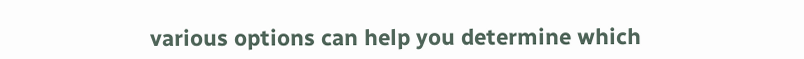various options can help you determine which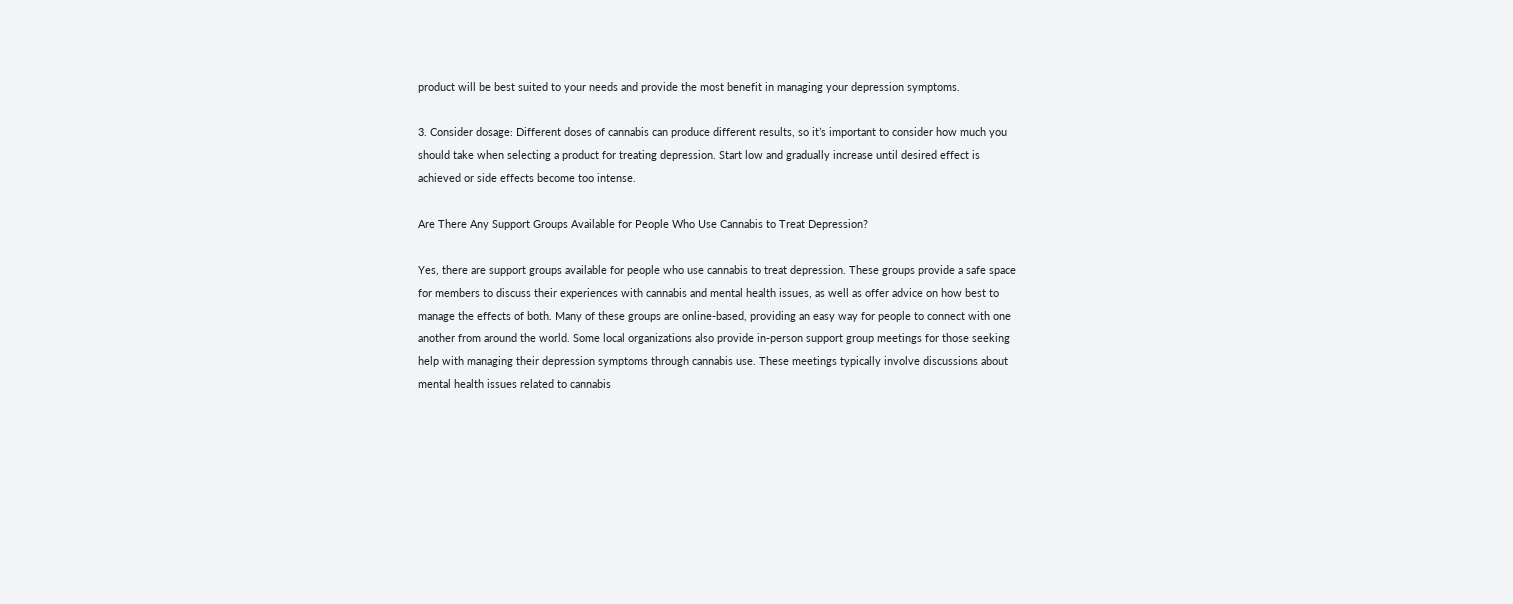product will be best suited to your needs and provide the most benefit in managing your depression symptoms.

3. Consider dosage: Different doses of cannabis can produce different results, so it’s important to consider how much you should take when selecting a product for treating depression. Start low and gradually increase until desired effect is achieved or side effects become too intense.

Are There Any Support Groups Available for People Who Use Cannabis to Treat Depression?

Yes, there are support groups available for people who use cannabis to treat depression. These groups provide a safe space for members to discuss their experiences with cannabis and mental health issues, as well as offer advice on how best to manage the effects of both. Many of these groups are online-based, providing an easy way for people to connect with one another from around the world. Some local organizations also provide in-person support group meetings for those seeking help with managing their depression symptoms through cannabis use. These meetings typically involve discussions about mental health issues related to cannabis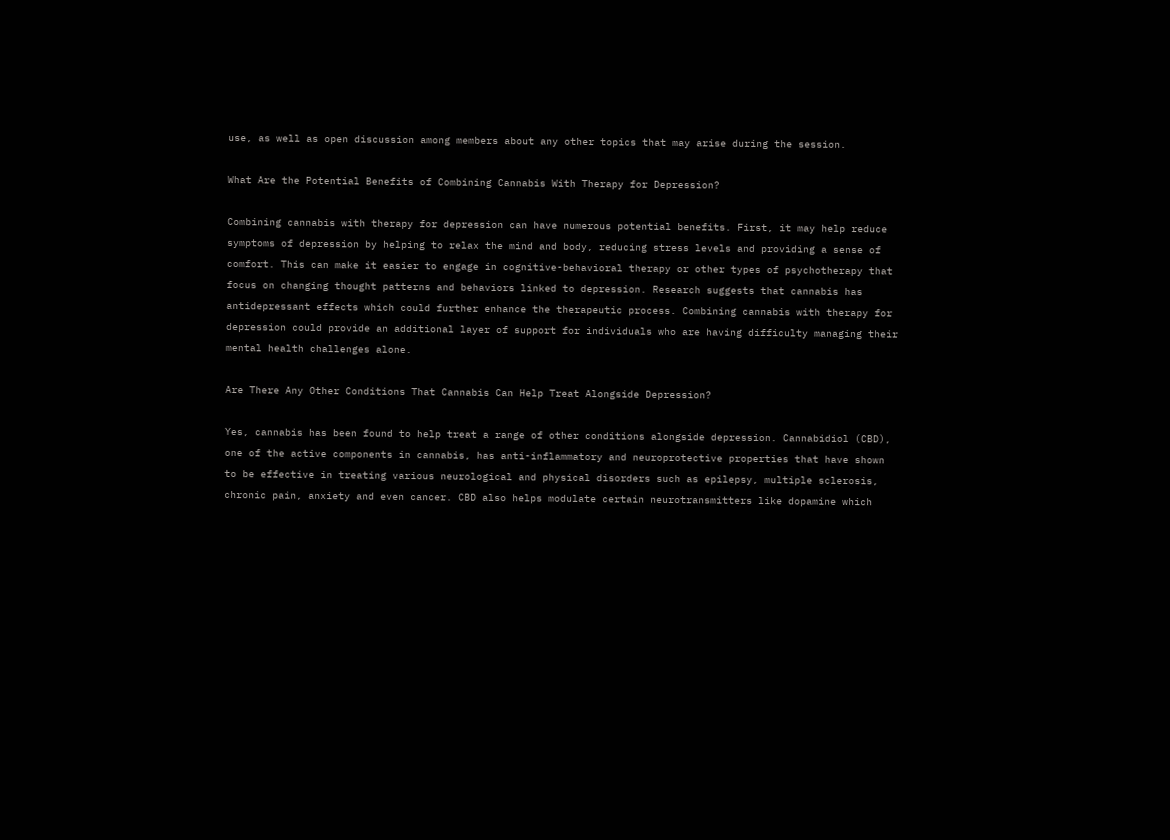use, as well as open discussion among members about any other topics that may arise during the session.

What Are the Potential Benefits of Combining Cannabis With Therapy for Depression?

Combining cannabis with therapy for depression can have numerous potential benefits. First, it may help reduce symptoms of depression by helping to relax the mind and body, reducing stress levels and providing a sense of comfort. This can make it easier to engage in cognitive-behavioral therapy or other types of psychotherapy that focus on changing thought patterns and behaviors linked to depression. Research suggests that cannabis has antidepressant effects which could further enhance the therapeutic process. Combining cannabis with therapy for depression could provide an additional layer of support for individuals who are having difficulty managing their mental health challenges alone.

Are There Any Other Conditions That Cannabis Can Help Treat Alongside Depression?

Yes, cannabis has been found to help treat a range of other conditions alongside depression. Cannabidiol (CBD), one of the active components in cannabis, has anti-inflammatory and neuroprotective properties that have shown to be effective in treating various neurological and physical disorders such as epilepsy, multiple sclerosis, chronic pain, anxiety and even cancer. CBD also helps modulate certain neurotransmitters like dopamine which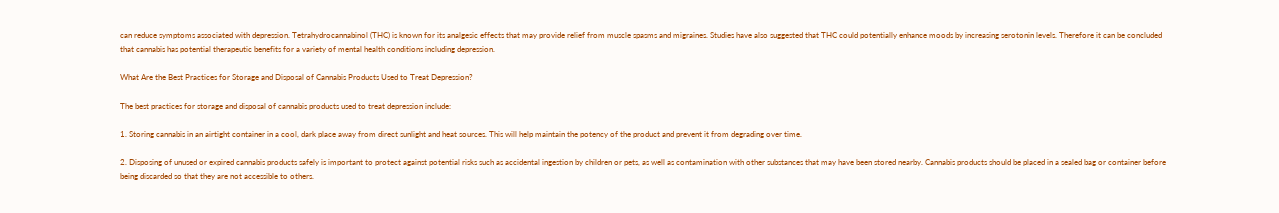can reduce symptoms associated with depression. Tetrahydrocannabinol (THC) is known for its analgesic effects that may provide relief from muscle spasms and migraines. Studies have also suggested that THC could potentially enhance moods by increasing serotonin levels. Therefore it can be concluded that cannabis has potential therapeutic benefits for a variety of mental health conditions including depression.

What Are the Best Practices for Storage and Disposal of Cannabis Products Used to Treat Depression?

The best practices for storage and disposal of cannabis products used to treat depression include:

1. Storing cannabis in an airtight container in a cool, dark place away from direct sunlight and heat sources. This will help maintain the potency of the product and prevent it from degrading over time.

2. Disposing of unused or expired cannabis products safely is important to protect against potential risks such as accidental ingestion by children or pets, as well as contamination with other substances that may have been stored nearby. Cannabis products should be placed in a sealed bag or container before being discarded so that they are not accessible to others.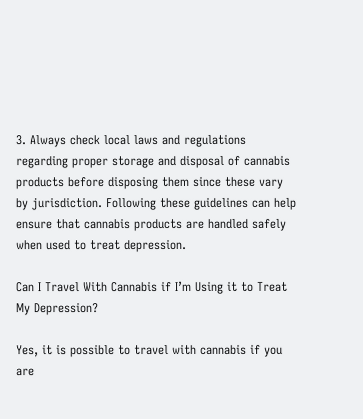3. Always check local laws and regulations regarding proper storage and disposal of cannabis products before disposing them since these vary by jurisdiction. Following these guidelines can help ensure that cannabis products are handled safely when used to treat depression.

Can I Travel With Cannabis if I’m Using it to Treat My Depression?

Yes, it is possible to travel with cannabis if you are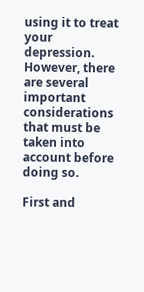using it to treat your depression. However, there are several important considerations that must be taken into account before doing so.

First and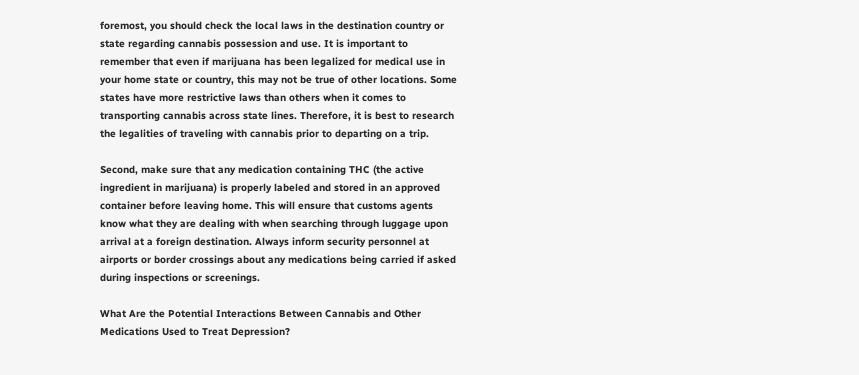foremost, you should check the local laws in the destination country or state regarding cannabis possession and use. It is important to remember that even if marijuana has been legalized for medical use in your home state or country, this may not be true of other locations. Some states have more restrictive laws than others when it comes to transporting cannabis across state lines. Therefore, it is best to research the legalities of traveling with cannabis prior to departing on a trip.

Second, make sure that any medication containing THC (the active ingredient in marijuana) is properly labeled and stored in an approved container before leaving home. This will ensure that customs agents know what they are dealing with when searching through luggage upon arrival at a foreign destination. Always inform security personnel at airports or border crossings about any medications being carried if asked during inspections or screenings.

What Are the Potential Interactions Between Cannabis and Other Medications Used to Treat Depression?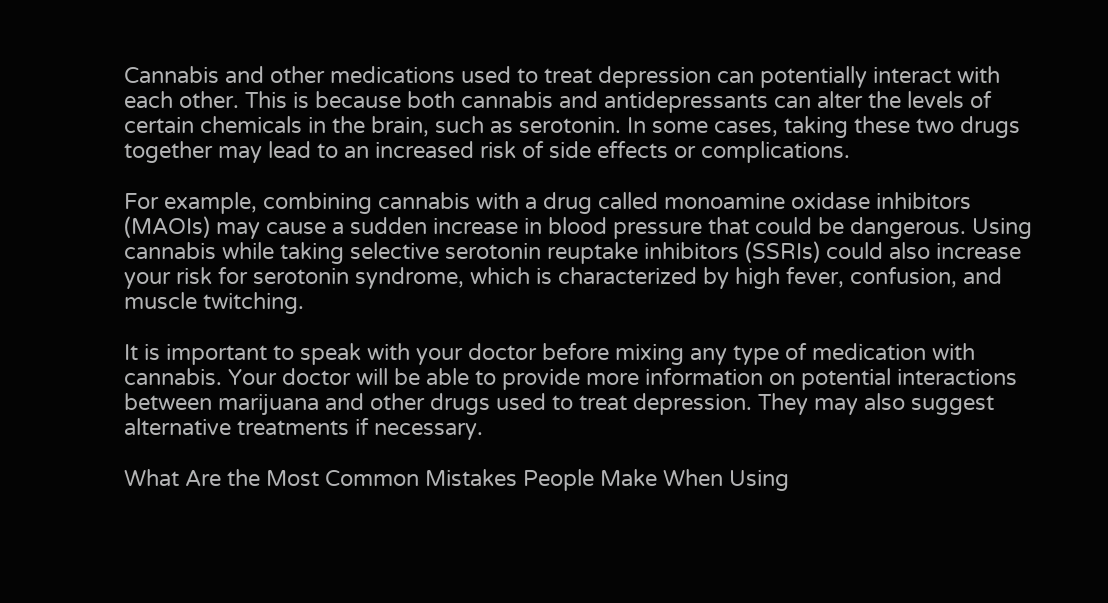Cannabis and other medications used to treat depression can potentially interact with each other. This is because both cannabis and antidepressants can alter the levels of certain chemicals in the brain, such as serotonin. In some cases, taking these two drugs together may lead to an increased risk of side effects or complications.

For example, combining cannabis with a drug called monoamine oxidase inhibitors (MAOIs) may cause a sudden increase in blood pressure that could be dangerous. Using cannabis while taking selective serotonin reuptake inhibitors (SSRIs) could also increase your risk for serotonin syndrome, which is characterized by high fever, confusion, and muscle twitching.

It is important to speak with your doctor before mixing any type of medication with cannabis. Your doctor will be able to provide more information on potential interactions between marijuana and other drugs used to treat depression. They may also suggest alternative treatments if necessary.

What Are the Most Common Mistakes People Make When Using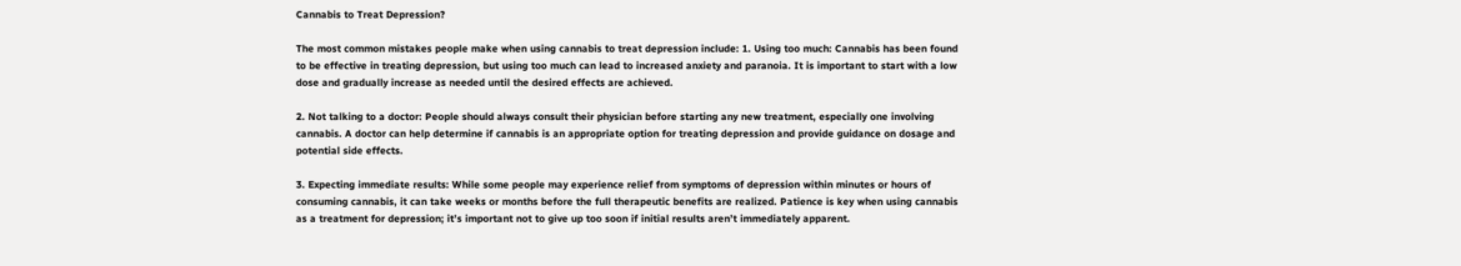Cannabis to Treat Depression?

The most common mistakes people make when using cannabis to treat depression include: 1. Using too much: Cannabis has been found to be effective in treating depression, but using too much can lead to increased anxiety and paranoia. It is important to start with a low dose and gradually increase as needed until the desired effects are achieved.

2. Not talking to a doctor: People should always consult their physician before starting any new treatment, especially one involving cannabis. A doctor can help determine if cannabis is an appropriate option for treating depression and provide guidance on dosage and potential side effects.

3. Expecting immediate results: While some people may experience relief from symptoms of depression within minutes or hours of consuming cannabis, it can take weeks or months before the full therapeutic benefits are realized. Patience is key when using cannabis as a treatment for depression; it’s important not to give up too soon if initial results aren’t immediately apparent.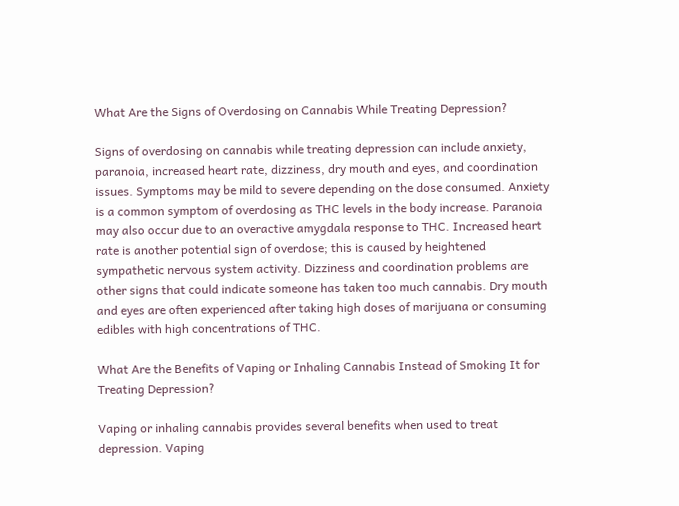What Are the Signs of Overdosing on Cannabis While Treating Depression?

Signs of overdosing on cannabis while treating depression can include anxiety, paranoia, increased heart rate, dizziness, dry mouth and eyes, and coordination issues. Symptoms may be mild to severe depending on the dose consumed. Anxiety is a common symptom of overdosing as THC levels in the body increase. Paranoia may also occur due to an overactive amygdala response to THC. Increased heart rate is another potential sign of overdose; this is caused by heightened sympathetic nervous system activity. Dizziness and coordination problems are other signs that could indicate someone has taken too much cannabis. Dry mouth and eyes are often experienced after taking high doses of marijuana or consuming edibles with high concentrations of THC.

What Are the Benefits of Vaping or Inhaling Cannabis Instead of Smoking It for Treating Depression?

Vaping or inhaling cannabis provides several benefits when used to treat depression. Vaping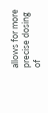allows for more precise dosing of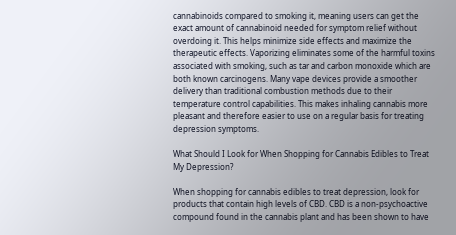cannabinoids compared to smoking it, meaning users can get the exact amount of cannabinoid needed for symptom relief without overdoing it. This helps minimize side effects and maximize the therapeutic effects. Vaporizing eliminates some of the harmful toxins associated with smoking, such as tar and carbon monoxide which are both known carcinogens. Many vape devices provide a smoother delivery than traditional combustion methods due to their temperature control capabilities. This makes inhaling cannabis more pleasant and therefore easier to use on a regular basis for treating depression symptoms.

What Should I Look for When Shopping for Cannabis Edibles to Treat My Depression?

When shopping for cannabis edibles to treat depression, look for products that contain high levels of CBD. CBD is a non-psychoactive compound found in the cannabis plant and has been shown to have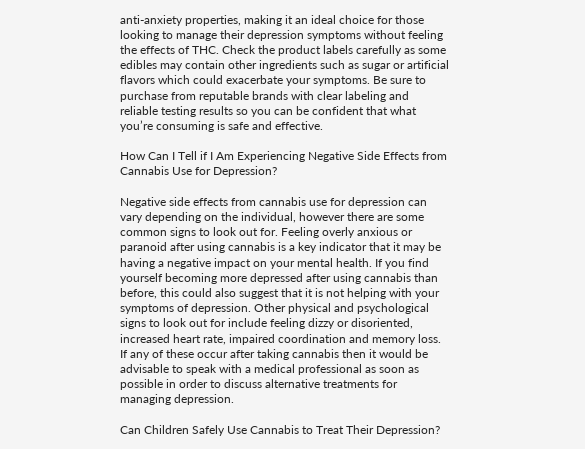anti-anxiety properties, making it an ideal choice for those looking to manage their depression symptoms without feeling the effects of THC. Check the product labels carefully as some edibles may contain other ingredients such as sugar or artificial flavors which could exacerbate your symptoms. Be sure to purchase from reputable brands with clear labeling and reliable testing results so you can be confident that what you’re consuming is safe and effective.

How Can I Tell if I Am Experiencing Negative Side Effects from Cannabis Use for Depression?

Negative side effects from cannabis use for depression can vary depending on the individual, however there are some common signs to look out for. Feeling overly anxious or paranoid after using cannabis is a key indicator that it may be having a negative impact on your mental health. If you find yourself becoming more depressed after using cannabis than before, this could also suggest that it is not helping with your symptoms of depression. Other physical and psychological signs to look out for include feeling dizzy or disoriented, increased heart rate, impaired coordination and memory loss. If any of these occur after taking cannabis then it would be advisable to speak with a medical professional as soon as possible in order to discuss alternative treatments for managing depression.

Can Children Safely Use Cannabis to Treat Their Depression?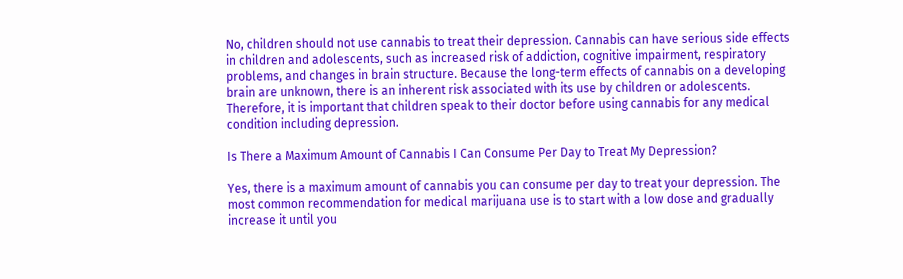No, children should not use cannabis to treat their depression. Cannabis can have serious side effects in children and adolescents, such as increased risk of addiction, cognitive impairment, respiratory problems, and changes in brain structure. Because the long-term effects of cannabis on a developing brain are unknown, there is an inherent risk associated with its use by children or adolescents. Therefore, it is important that children speak to their doctor before using cannabis for any medical condition including depression.

Is There a Maximum Amount of Cannabis I Can Consume Per Day to Treat My Depression?

Yes, there is a maximum amount of cannabis you can consume per day to treat your depression. The most common recommendation for medical marijuana use is to start with a low dose and gradually increase it until you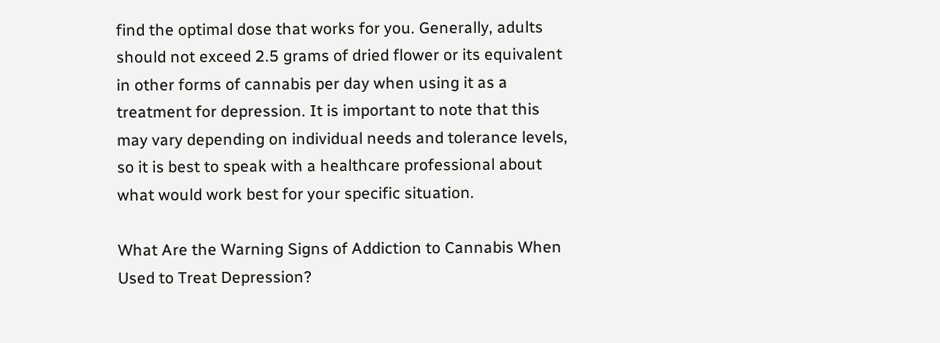find the optimal dose that works for you. Generally, adults should not exceed 2.5 grams of dried flower or its equivalent in other forms of cannabis per day when using it as a treatment for depression. It is important to note that this may vary depending on individual needs and tolerance levels, so it is best to speak with a healthcare professional about what would work best for your specific situation.

What Are the Warning Signs of Addiction to Cannabis When Used to Treat Depression?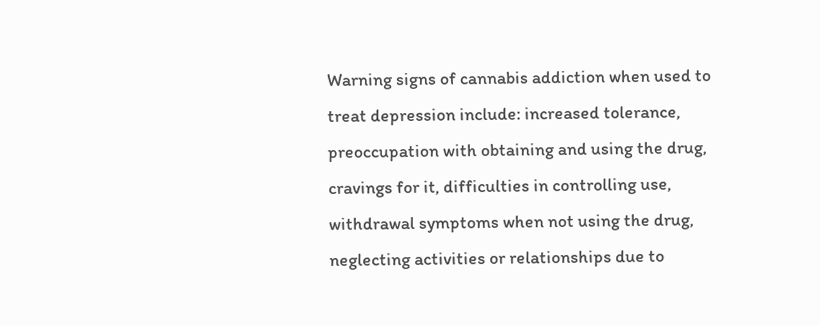Warning signs of cannabis addiction when used to treat depression include: increased tolerance, preoccupation with obtaining and using the drug, cravings for it, difficulties in controlling use, withdrawal symptoms when not using the drug, neglecting activities or relationships due to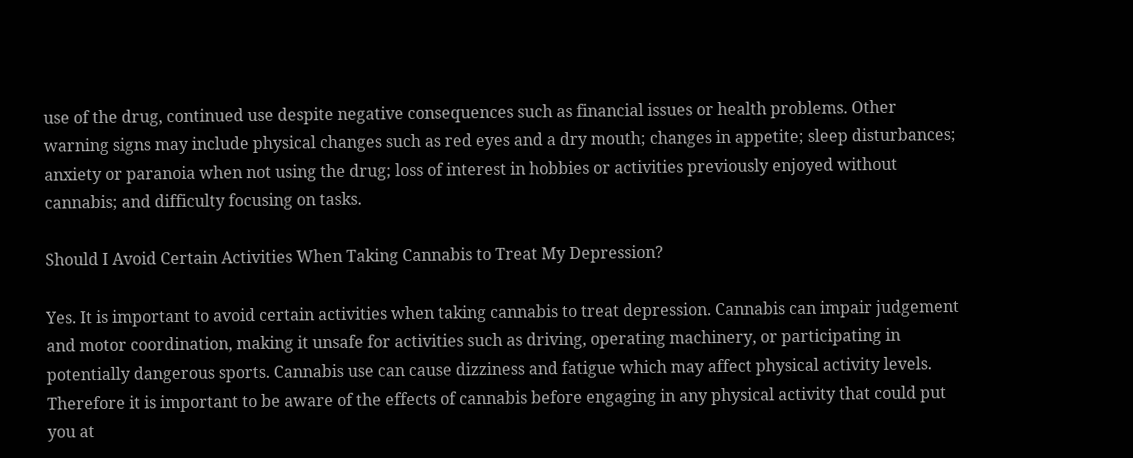use of the drug, continued use despite negative consequences such as financial issues or health problems. Other warning signs may include physical changes such as red eyes and a dry mouth; changes in appetite; sleep disturbances; anxiety or paranoia when not using the drug; loss of interest in hobbies or activities previously enjoyed without cannabis; and difficulty focusing on tasks.

Should I Avoid Certain Activities When Taking Cannabis to Treat My Depression?

Yes. It is important to avoid certain activities when taking cannabis to treat depression. Cannabis can impair judgement and motor coordination, making it unsafe for activities such as driving, operating machinery, or participating in potentially dangerous sports. Cannabis use can cause dizziness and fatigue which may affect physical activity levels. Therefore it is important to be aware of the effects of cannabis before engaging in any physical activity that could put you at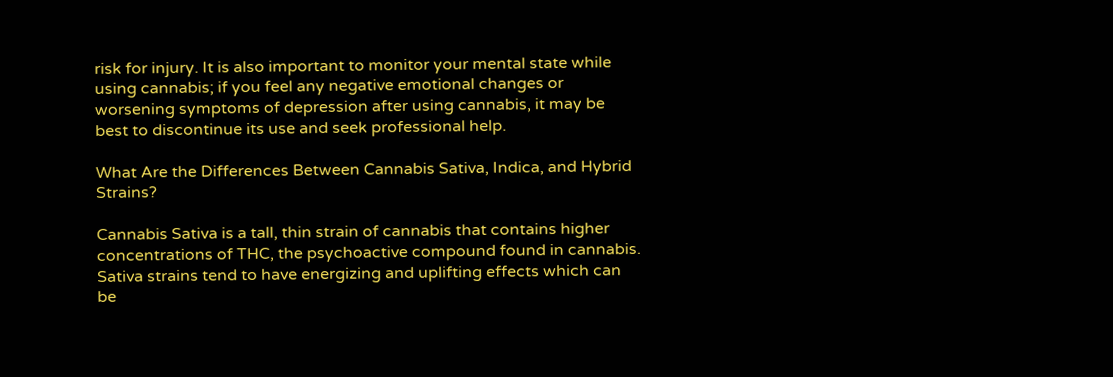risk for injury. It is also important to monitor your mental state while using cannabis; if you feel any negative emotional changes or worsening symptoms of depression after using cannabis, it may be best to discontinue its use and seek professional help.

What Are the Differences Between Cannabis Sativa, Indica, and Hybrid Strains?

Cannabis Sativa is a tall, thin strain of cannabis that contains higher concentrations of THC, the psychoactive compound found in cannabis. Sativa strains tend to have energizing and uplifting effects which can be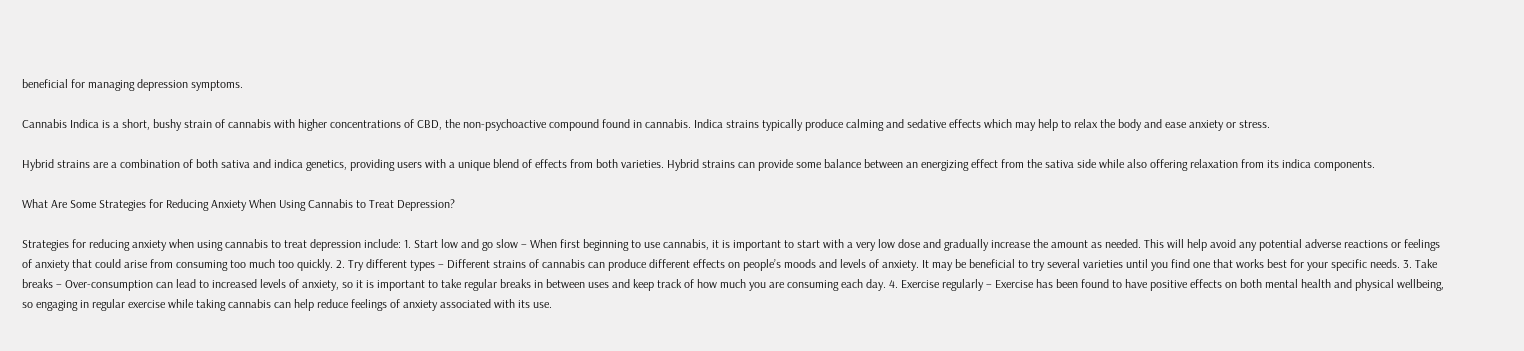beneficial for managing depression symptoms.

Cannabis Indica is a short, bushy strain of cannabis with higher concentrations of CBD, the non-psychoactive compound found in cannabis. Indica strains typically produce calming and sedative effects which may help to relax the body and ease anxiety or stress.

Hybrid strains are a combination of both sativa and indica genetics, providing users with a unique blend of effects from both varieties. Hybrid strains can provide some balance between an energizing effect from the sativa side while also offering relaxation from its indica components.

What Are Some Strategies for Reducing Anxiety When Using Cannabis to Treat Depression?

Strategies for reducing anxiety when using cannabis to treat depression include: 1. Start low and go slow – When first beginning to use cannabis, it is important to start with a very low dose and gradually increase the amount as needed. This will help avoid any potential adverse reactions or feelings of anxiety that could arise from consuming too much too quickly. 2. Try different types – Different strains of cannabis can produce different effects on people’s moods and levels of anxiety. It may be beneficial to try several varieties until you find one that works best for your specific needs. 3. Take breaks – Over-consumption can lead to increased levels of anxiety, so it is important to take regular breaks in between uses and keep track of how much you are consuming each day. 4. Exercise regularly – Exercise has been found to have positive effects on both mental health and physical wellbeing, so engaging in regular exercise while taking cannabis can help reduce feelings of anxiety associated with its use.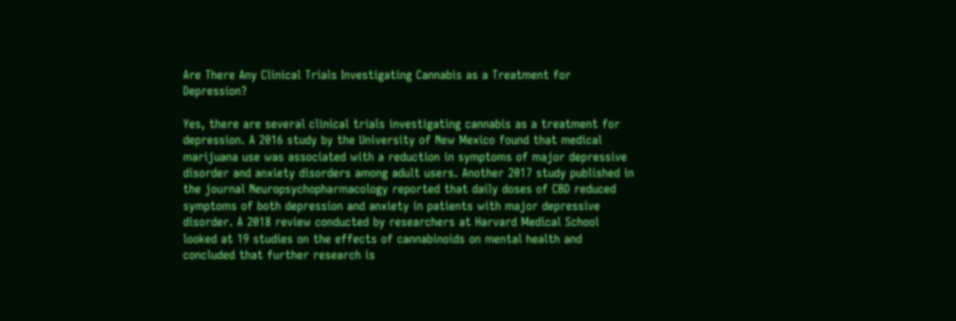Are There Any Clinical Trials Investigating Cannabis as a Treatment for Depression?

Yes, there are several clinical trials investigating cannabis as a treatment for depression. A 2016 study by the University of New Mexico found that medical marijuana use was associated with a reduction in symptoms of major depressive disorder and anxiety disorders among adult users. Another 2017 study published in the journal Neuropsychopharmacology reported that daily doses of CBD reduced symptoms of both depression and anxiety in patients with major depressive disorder. A 2018 review conducted by researchers at Harvard Medical School looked at 19 studies on the effects of cannabinoids on mental health and concluded that further research is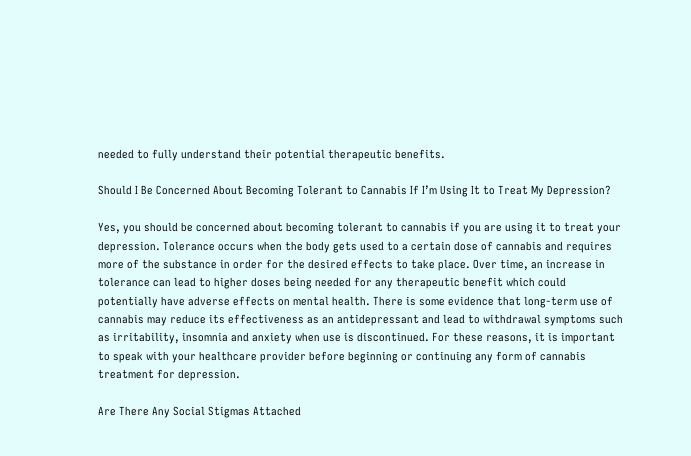needed to fully understand their potential therapeutic benefits.

Should I Be Concerned About Becoming Tolerant to Cannabis If I’m Using It to Treat My Depression?

Yes, you should be concerned about becoming tolerant to cannabis if you are using it to treat your depression. Tolerance occurs when the body gets used to a certain dose of cannabis and requires more of the substance in order for the desired effects to take place. Over time, an increase in tolerance can lead to higher doses being needed for any therapeutic benefit which could potentially have adverse effects on mental health. There is some evidence that long-term use of cannabis may reduce its effectiveness as an antidepressant and lead to withdrawal symptoms such as irritability, insomnia and anxiety when use is discontinued. For these reasons, it is important to speak with your healthcare provider before beginning or continuing any form of cannabis treatment for depression.

Are There Any Social Stigmas Attached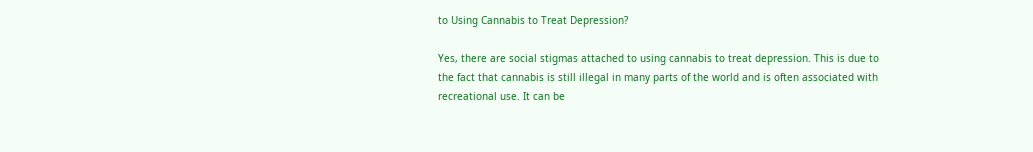to Using Cannabis to Treat Depression?

Yes, there are social stigmas attached to using cannabis to treat depression. This is due to the fact that cannabis is still illegal in many parts of the world and is often associated with recreational use. It can be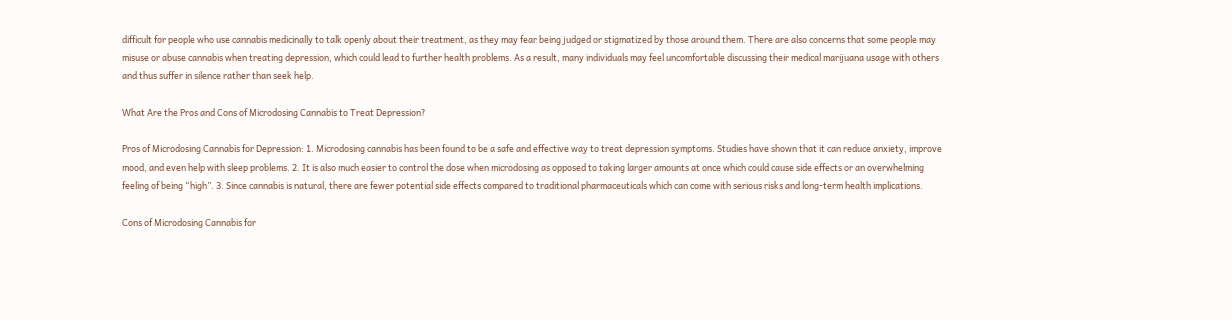difficult for people who use cannabis medicinally to talk openly about their treatment, as they may fear being judged or stigmatized by those around them. There are also concerns that some people may misuse or abuse cannabis when treating depression, which could lead to further health problems. As a result, many individuals may feel uncomfortable discussing their medical marijuana usage with others and thus suffer in silence rather than seek help.

What Are the Pros and Cons of Microdosing Cannabis to Treat Depression?

Pros of Microdosing Cannabis for Depression: 1. Microdosing cannabis has been found to be a safe and effective way to treat depression symptoms. Studies have shown that it can reduce anxiety, improve mood, and even help with sleep problems. 2. It is also much easier to control the dose when microdosing as opposed to taking larger amounts at once which could cause side effects or an overwhelming feeling of being “high”. 3. Since cannabis is natural, there are fewer potential side effects compared to traditional pharmaceuticals which can come with serious risks and long-term health implications.

Cons of Microdosing Cannabis for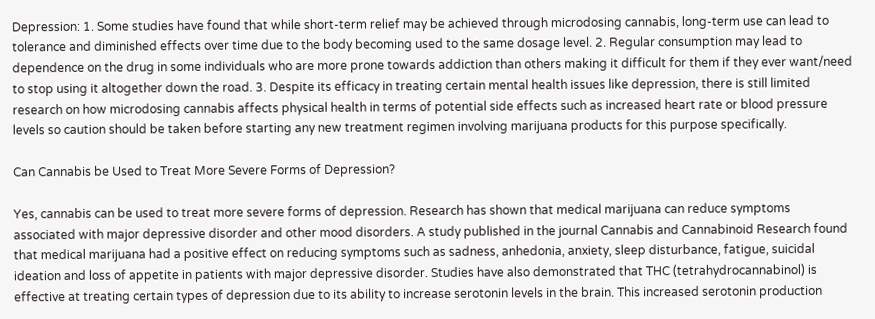Depression: 1. Some studies have found that while short-term relief may be achieved through microdosing cannabis, long-term use can lead to tolerance and diminished effects over time due to the body becoming used to the same dosage level. 2. Regular consumption may lead to dependence on the drug in some individuals who are more prone towards addiction than others making it difficult for them if they ever want/need to stop using it altogether down the road. 3. Despite its efficacy in treating certain mental health issues like depression, there is still limited research on how microdosing cannabis affects physical health in terms of potential side effects such as increased heart rate or blood pressure levels so caution should be taken before starting any new treatment regimen involving marijuana products for this purpose specifically.

Can Cannabis be Used to Treat More Severe Forms of Depression?

Yes, cannabis can be used to treat more severe forms of depression. Research has shown that medical marijuana can reduce symptoms associated with major depressive disorder and other mood disorders. A study published in the journal Cannabis and Cannabinoid Research found that medical marijuana had a positive effect on reducing symptoms such as sadness, anhedonia, anxiety, sleep disturbance, fatigue, suicidal ideation and loss of appetite in patients with major depressive disorder. Studies have also demonstrated that THC (tetrahydrocannabinol) is effective at treating certain types of depression due to its ability to increase serotonin levels in the brain. This increased serotonin production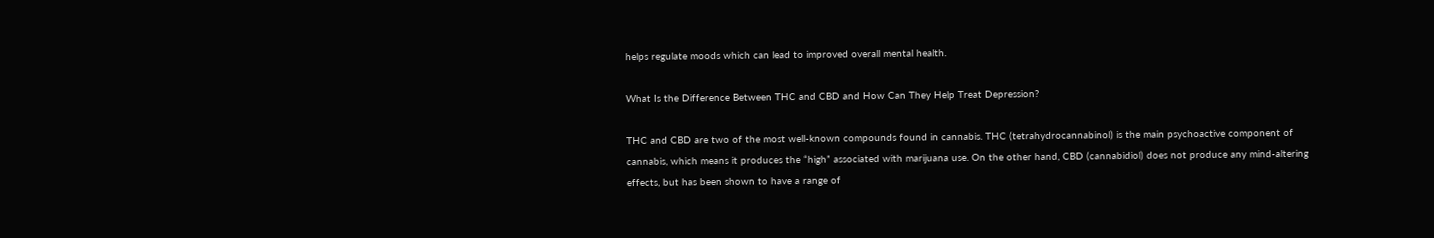helps regulate moods which can lead to improved overall mental health.

What Is the Difference Between THC and CBD and How Can They Help Treat Depression?

THC and CBD are two of the most well-known compounds found in cannabis. THC (tetrahydrocannabinol) is the main psychoactive component of cannabis, which means it produces the “high” associated with marijuana use. On the other hand, CBD (cannabidiol) does not produce any mind-altering effects, but has been shown to have a range of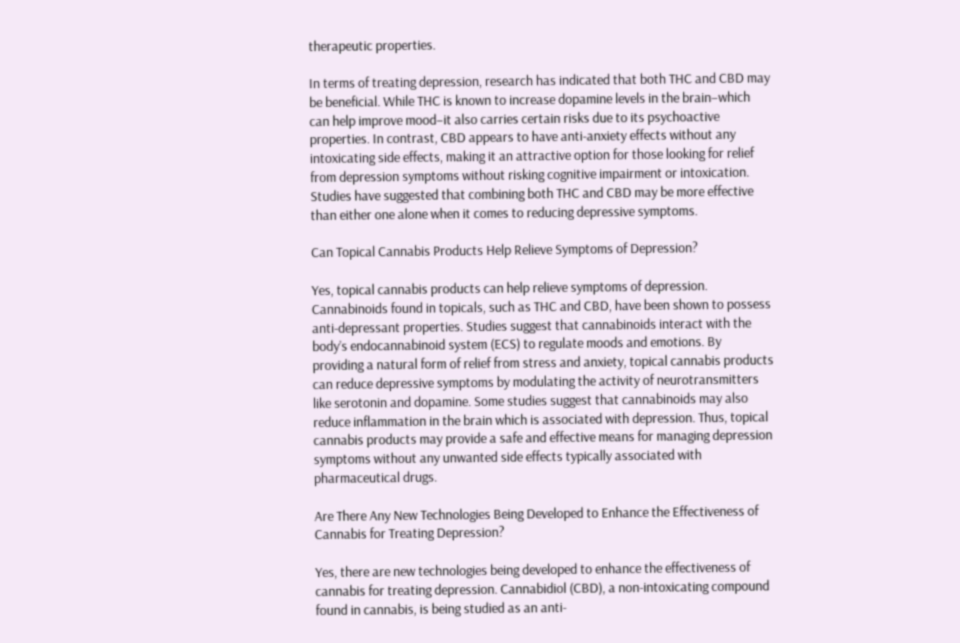therapeutic properties.

In terms of treating depression, research has indicated that both THC and CBD may be beneficial. While THC is known to increase dopamine levels in the brain–which can help improve mood–it also carries certain risks due to its psychoactive properties. In contrast, CBD appears to have anti-anxiety effects without any intoxicating side effects, making it an attractive option for those looking for relief from depression symptoms without risking cognitive impairment or intoxication. Studies have suggested that combining both THC and CBD may be more effective than either one alone when it comes to reducing depressive symptoms.

Can Topical Cannabis Products Help Relieve Symptoms of Depression?

Yes, topical cannabis products can help relieve symptoms of depression. Cannabinoids found in topicals, such as THC and CBD, have been shown to possess anti-depressant properties. Studies suggest that cannabinoids interact with the body’s endocannabinoid system (ECS) to regulate moods and emotions. By providing a natural form of relief from stress and anxiety, topical cannabis products can reduce depressive symptoms by modulating the activity of neurotransmitters like serotonin and dopamine. Some studies suggest that cannabinoids may also reduce inflammation in the brain which is associated with depression. Thus, topical cannabis products may provide a safe and effective means for managing depression symptoms without any unwanted side effects typically associated with pharmaceutical drugs.

Are There Any New Technologies Being Developed to Enhance the Effectiveness of Cannabis for Treating Depression?

Yes, there are new technologies being developed to enhance the effectiveness of cannabis for treating depression. Cannabidiol (CBD), a non-intoxicating compound found in cannabis, is being studied as an anti-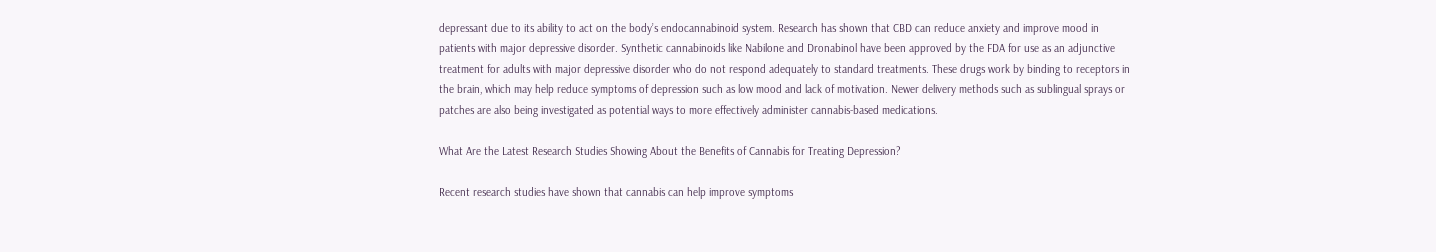depressant due to its ability to act on the body’s endocannabinoid system. Research has shown that CBD can reduce anxiety and improve mood in patients with major depressive disorder. Synthetic cannabinoids like Nabilone and Dronabinol have been approved by the FDA for use as an adjunctive treatment for adults with major depressive disorder who do not respond adequately to standard treatments. These drugs work by binding to receptors in the brain, which may help reduce symptoms of depression such as low mood and lack of motivation. Newer delivery methods such as sublingual sprays or patches are also being investigated as potential ways to more effectively administer cannabis-based medications.

What Are the Latest Research Studies Showing About the Benefits of Cannabis for Treating Depression?

Recent research studies have shown that cannabis can help improve symptoms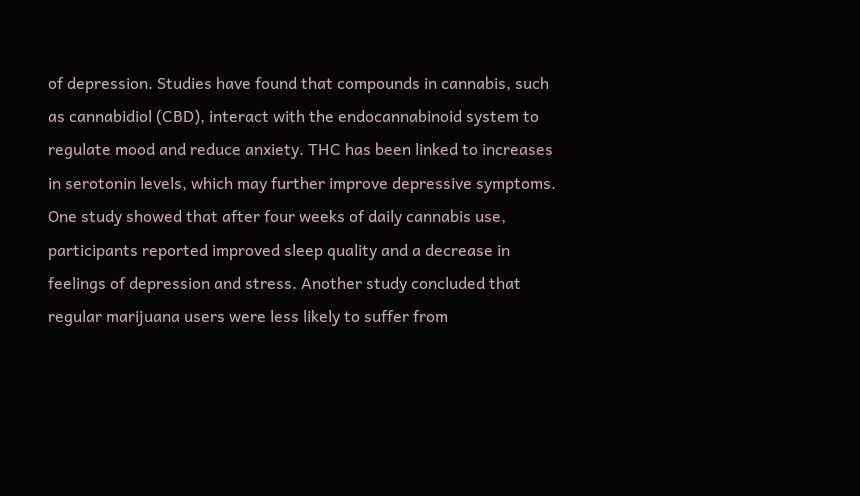of depression. Studies have found that compounds in cannabis, such as cannabidiol (CBD), interact with the endocannabinoid system to regulate mood and reduce anxiety. THC has been linked to increases in serotonin levels, which may further improve depressive symptoms. One study showed that after four weeks of daily cannabis use, participants reported improved sleep quality and a decrease in feelings of depression and stress. Another study concluded that regular marijuana users were less likely to suffer from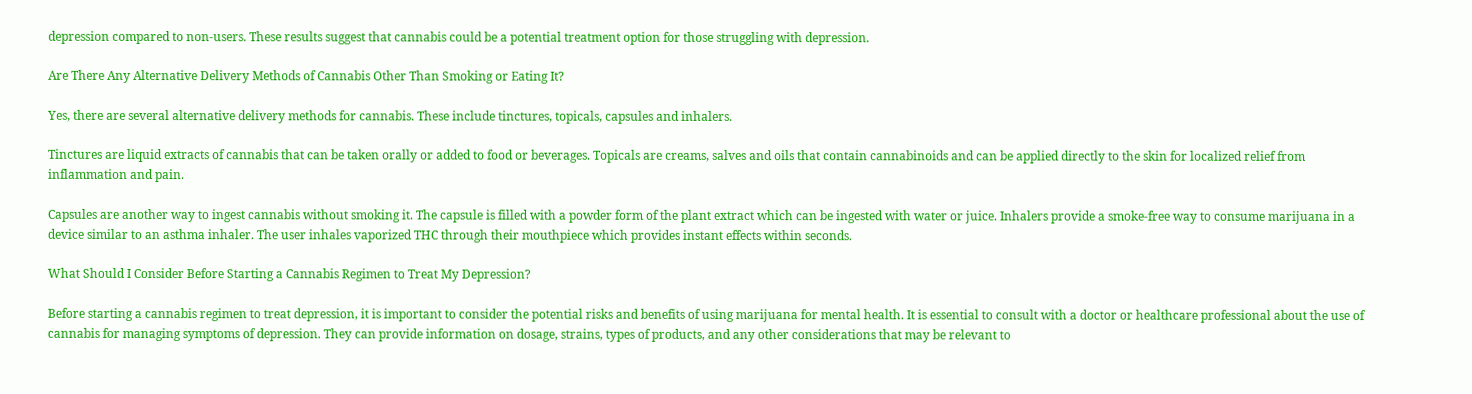depression compared to non-users. These results suggest that cannabis could be a potential treatment option for those struggling with depression.

Are There Any Alternative Delivery Methods of Cannabis Other Than Smoking or Eating It?

Yes, there are several alternative delivery methods for cannabis. These include tinctures, topicals, capsules and inhalers.

Tinctures are liquid extracts of cannabis that can be taken orally or added to food or beverages. Topicals are creams, salves and oils that contain cannabinoids and can be applied directly to the skin for localized relief from inflammation and pain.

Capsules are another way to ingest cannabis without smoking it. The capsule is filled with a powder form of the plant extract which can be ingested with water or juice. Inhalers provide a smoke-free way to consume marijuana in a device similar to an asthma inhaler. The user inhales vaporized THC through their mouthpiece which provides instant effects within seconds.

What Should I Consider Before Starting a Cannabis Regimen to Treat My Depression?

Before starting a cannabis regimen to treat depression, it is important to consider the potential risks and benefits of using marijuana for mental health. It is essential to consult with a doctor or healthcare professional about the use of cannabis for managing symptoms of depression. They can provide information on dosage, strains, types of products, and any other considerations that may be relevant to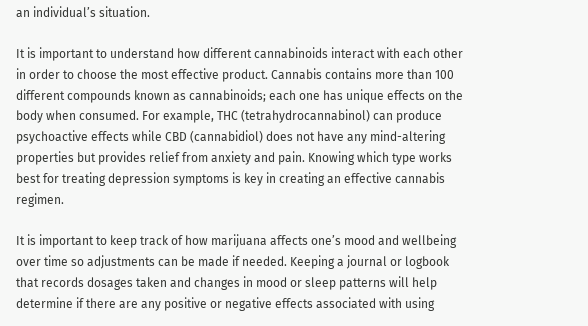an individual’s situation.

It is important to understand how different cannabinoids interact with each other in order to choose the most effective product. Cannabis contains more than 100 different compounds known as cannabinoids; each one has unique effects on the body when consumed. For example, THC (tetrahydrocannabinol) can produce psychoactive effects while CBD (cannabidiol) does not have any mind-altering properties but provides relief from anxiety and pain. Knowing which type works best for treating depression symptoms is key in creating an effective cannabis regimen.

It is important to keep track of how marijuana affects one’s mood and wellbeing over time so adjustments can be made if needed. Keeping a journal or logbook that records dosages taken and changes in mood or sleep patterns will help determine if there are any positive or negative effects associated with using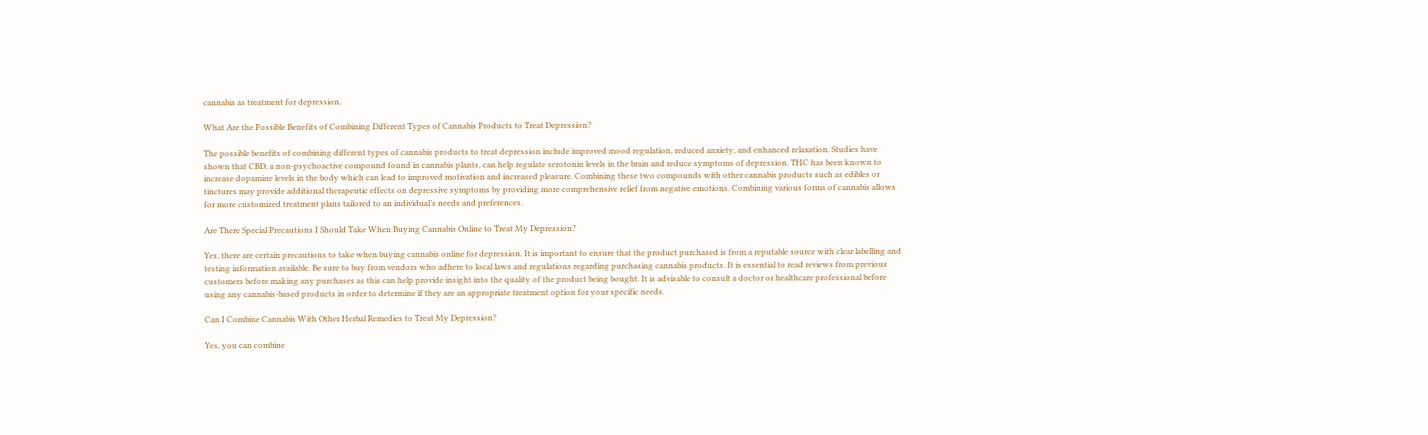cannabis as treatment for depression.

What Are the Possible Benefits of Combining Different Types of Cannabis Products to Treat Depression?

The possible benefits of combining different types of cannabis products to treat depression include improved mood regulation, reduced anxiety, and enhanced relaxation. Studies have shown that CBD, a non-psychoactive compound found in cannabis plants, can help regulate serotonin levels in the brain and reduce symptoms of depression. THC has been known to increase dopamine levels in the body which can lead to improved motivation and increased pleasure. Combining these two compounds with other cannabis products such as edibles or tinctures may provide additional therapeutic effects on depressive symptoms by providing more comprehensive relief from negative emotions. Combining various forms of cannabis allows for more customized treatment plans tailored to an individual’s needs and preferences.

Are There Special Precautions I Should Take When Buying Cannabis Online to Treat My Depression?

Yes, there are certain precautions to take when buying cannabis online for depression. It is important to ensure that the product purchased is from a reputable source with clear labelling and testing information available. Be sure to buy from vendors who adhere to local laws and regulations regarding purchasing cannabis products. It is essential to read reviews from previous customers before making any purchases as this can help provide insight into the quality of the product being bought. It is advisable to consult a doctor or healthcare professional before using any cannabis-based products in order to determine if they are an appropriate treatment option for your specific needs.

Can I Combine Cannabis With Other Herbal Remedies to Treat My Depression?

Yes, you can combine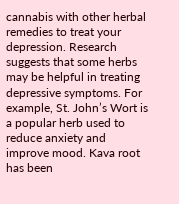cannabis with other herbal remedies to treat your depression. Research suggests that some herbs may be helpful in treating depressive symptoms. For example, St. John’s Wort is a popular herb used to reduce anxiety and improve mood. Kava root has been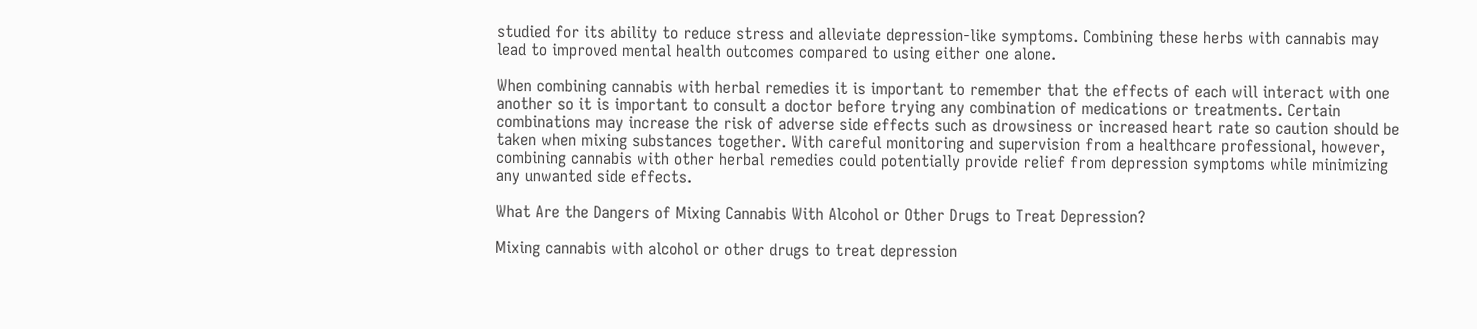studied for its ability to reduce stress and alleviate depression-like symptoms. Combining these herbs with cannabis may lead to improved mental health outcomes compared to using either one alone.

When combining cannabis with herbal remedies it is important to remember that the effects of each will interact with one another so it is important to consult a doctor before trying any combination of medications or treatments. Certain combinations may increase the risk of adverse side effects such as drowsiness or increased heart rate so caution should be taken when mixing substances together. With careful monitoring and supervision from a healthcare professional, however, combining cannabis with other herbal remedies could potentially provide relief from depression symptoms while minimizing any unwanted side effects.

What Are the Dangers of Mixing Cannabis With Alcohol or Other Drugs to Treat Depression?

Mixing cannabis with alcohol or other drugs to treat depression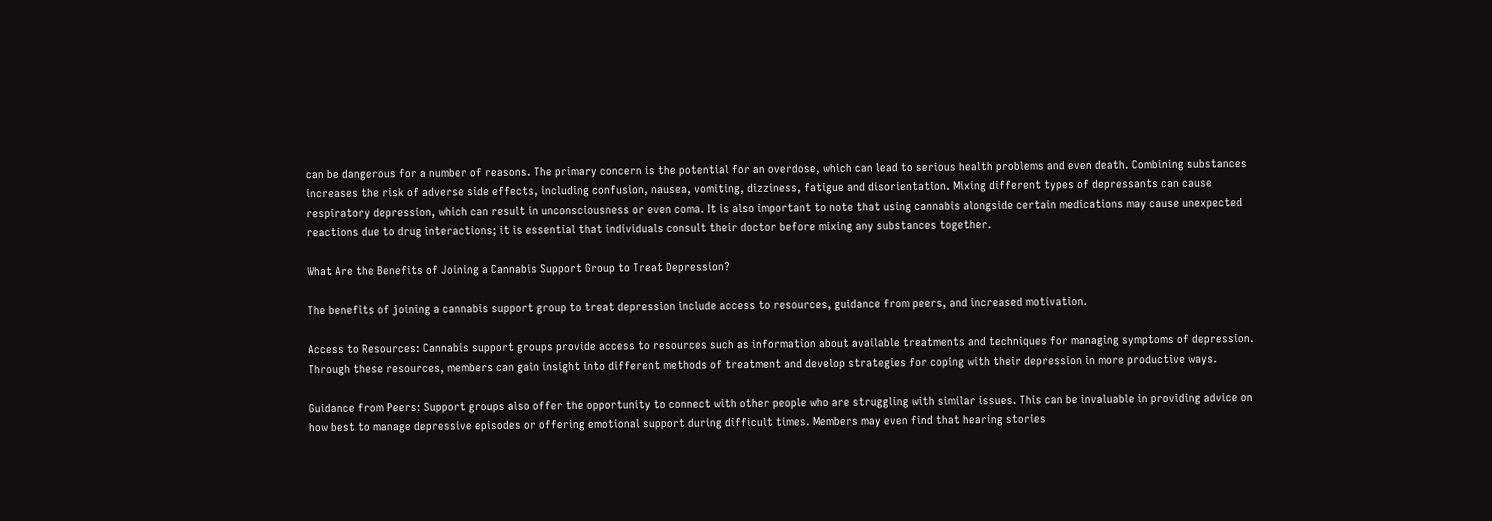can be dangerous for a number of reasons. The primary concern is the potential for an overdose, which can lead to serious health problems and even death. Combining substances increases the risk of adverse side effects, including confusion, nausea, vomiting, dizziness, fatigue and disorientation. Mixing different types of depressants can cause respiratory depression, which can result in unconsciousness or even coma. It is also important to note that using cannabis alongside certain medications may cause unexpected reactions due to drug interactions; it is essential that individuals consult their doctor before mixing any substances together.

What Are the Benefits of Joining a Cannabis Support Group to Treat Depression?

The benefits of joining a cannabis support group to treat depression include access to resources, guidance from peers, and increased motivation.

Access to Resources: Cannabis support groups provide access to resources such as information about available treatments and techniques for managing symptoms of depression. Through these resources, members can gain insight into different methods of treatment and develop strategies for coping with their depression in more productive ways.

Guidance from Peers: Support groups also offer the opportunity to connect with other people who are struggling with similar issues. This can be invaluable in providing advice on how best to manage depressive episodes or offering emotional support during difficult times. Members may even find that hearing stories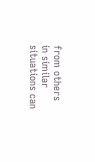from others in similar situations can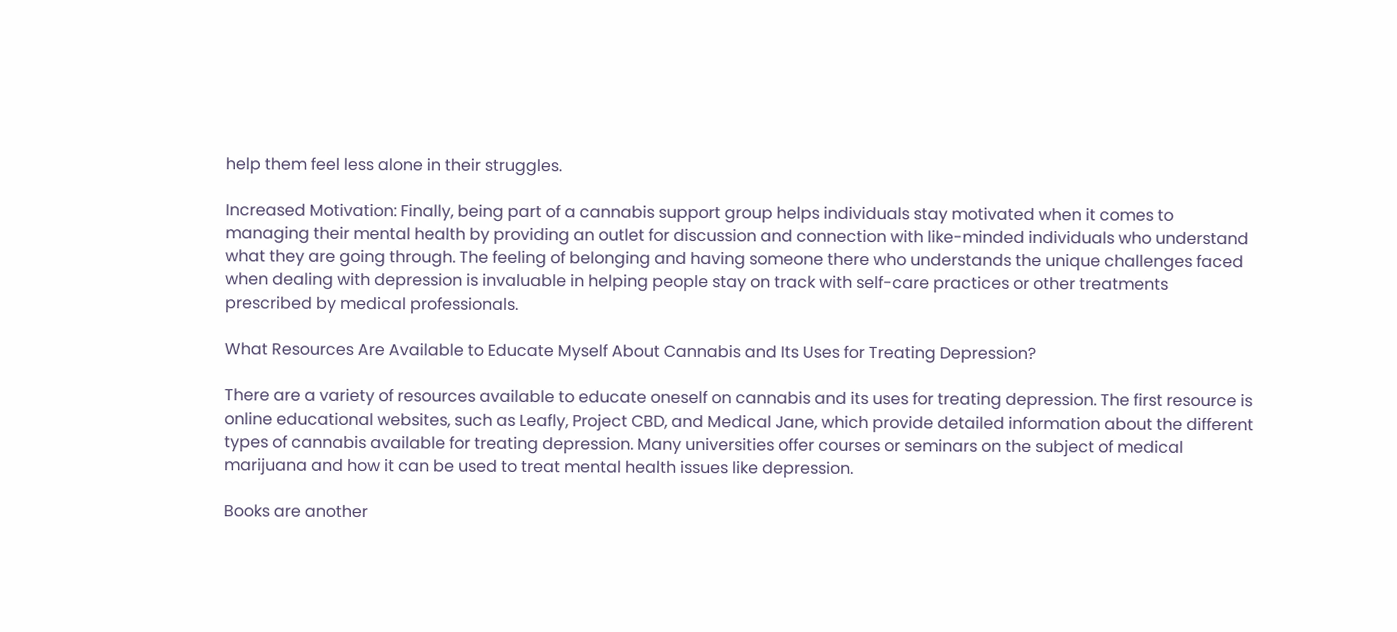help them feel less alone in their struggles.

Increased Motivation: Finally, being part of a cannabis support group helps individuals stay motivated when it comes to managing their mental health by providing an outlet for discussion and connection with like-minded individuals who understand what they are going through. The feeling of belonging and having someone there who understands the unique challenges faced when dealing with depression is invaluable in helping people stay on track with self-care practices or other treatments prescribed by medical professionals.

What Resources Are Available to Educate Myself About Cannabis and Its Uses for Treating Depression?

There are a variety of resources available to educate oneself on cannabis and its uses for treating depression. The first resource is online educational websites, such as Leafly, Project CBD, and Medical Jane, which provide detailed information about the different types of cannabis available for treating depression. Many universities offer courses or seminars on the subject of medical marijuana and how it can be used to treat mental health issues like depression.

Books are another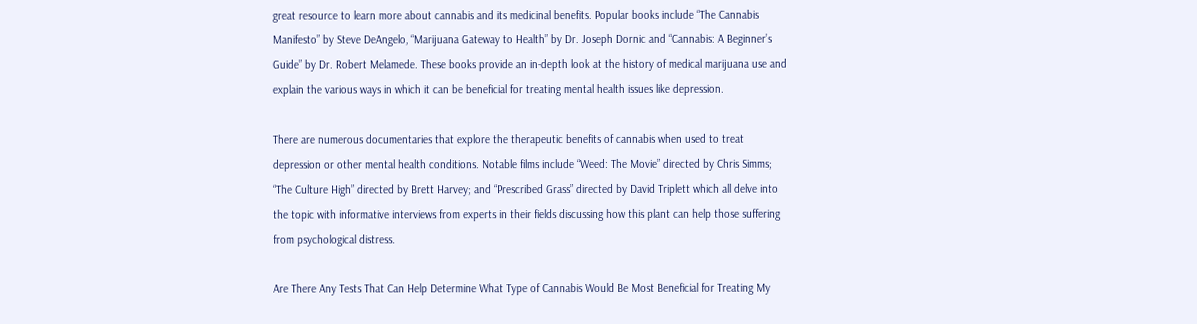great resource to learn more about cannabis and its medicinal benefits. Popular books include “The Cannabis Manifesto” by Steve DeAngelo, “Marijuana Gateway to Health” by Dr. Joseph Dornic and “Cannabis: A Beginner’s Guide” by Dr. Robert Melamede. These books provide an in-depth look at the history of medical marijuana use and explain the various ways in which it can be beneficial for treating mental health issues like depression.

There are numerous documentaries that explore the therapeutic benefits of cannabis when used to treat depression or other mental health conditions. Notable films include “Weed: The Movie” directed by Chris Simms; “The Culture High” directed by Brett Harvey; and “Prescribed Grass” directed by David Triplett which all delve into the topic with informative interviews from experts in their fields discussing how this plant can help those suffering from psychological distress.

Are There Any Tests That Can Help Determine What Type of Cannabis Would Be Most Beneficial for Treating My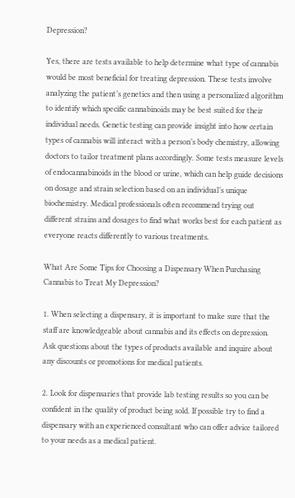Depression?

Yes, there are tests available to help determine what type of cannabis would be most beneficial for treating depression. These tests involve analyzing the patient’s genetics and then using a personalized algorithm to identify which specific cannabinoids may be best suited for their individual needs. Genetic testing can provide insight into how certain types of cannabis will interact with a person’s body chemistry, allowing doctors to tailor treatment plans accordingly. Some tests measure levels of endocannabinoids in the blood or urine, which can help guide decisions on dosage and strain selection based on an individual’s unique biochemistry. Medical professionals often recommend trying out different strains and dosages to find what works best for each patient as everyone reacts differently to various treatments.

What Are Some Tips for Choosing a Dispensary When Purchasing Cannabis to Treat My Depression?

1. When selecting a dispensary, it is important to make sure that the staff are knowledgeable about cannabis and its effects on depression. Ask questions about the types of products available and inquire about any discounts or promotions for medical patients.

2. Look for dispensaries that provide lab testing results so you can be confident in the quality of product being sold. If possible try to find a dispensary with an experienced consultant who can offer advice tailored to your needs as a medical patient.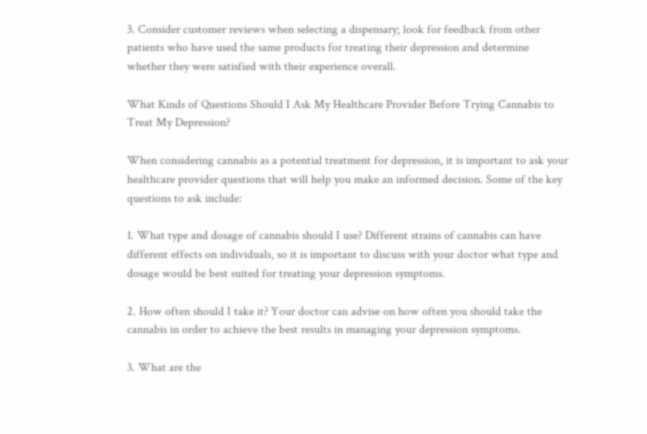3. Consider customer reviews when selecting a dispensary; look for feedback from other patients who have used the same products for treating their depression and determine whether they were satisfied with their experience overall.

What Kinds of Questions Should I Ask My Healthcare Provider Before Trying Cannabis to Treat My Depression?

When considering cannabis as a potential treatment for depression, it is important to ask your healthcare provider questions that will help you make an informed decision. Some of the key questions to ask include:

1. What type and dosage of cannabis should I use? Different strains of cannabis can have different effects on individuals, so it is important to discuss with your doctor what type and dosage would be best suited for treating your depression symptoms.

2. How often should I take it? Your doctor can advise on how often you should take the cannabis in order to achieve the best results in managing your depression symptoms.

3. What are the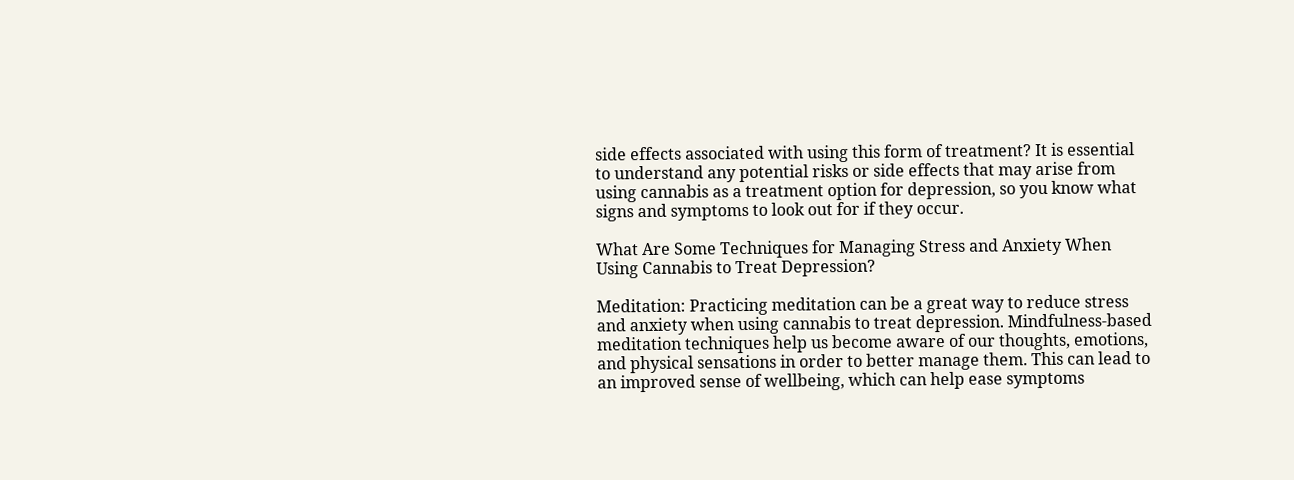side effects associated with using this form of treatment? It is essential to understand any potential risks or side effects that may arise from using cannabis as a treatment option for depression, so you know what signs and symptoms to look out for if they occur.

What Are Some Techniques for Managing Stress and Anxiety When Using Cannabis to Treat Depression?

Meditation: Practicing meditation can be a great way to reduce stress and anxiety when using cannabis to treat depression. Mindfulness-based meditation techniques help us become aware of our thoughts, emotions, and physical sensations in order to better manage them. This can lead to an improved sense of wellbeing, which can help ease symptoms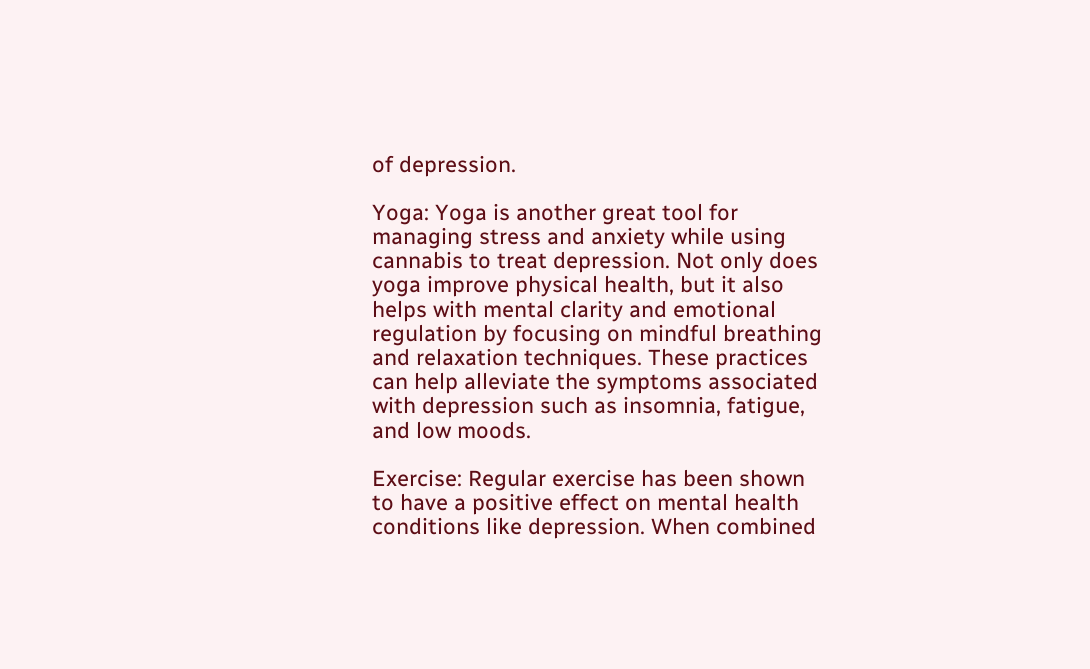of depression.

Yoga: Yoga is another great tool for managing stress and anxiety while using cannabis to treat depression. Not only does yoga improve physical health, but it also helps with mental clarity and emotional regulation by focusing on mindful breathing and relaxation techniques. These practices can help alleviate the symptoms associated with depression such as insomnia, fatigue, and low moods.

Exercise: Regular exercise has been shown to have a positive effect on mental health conditions like depression. When combined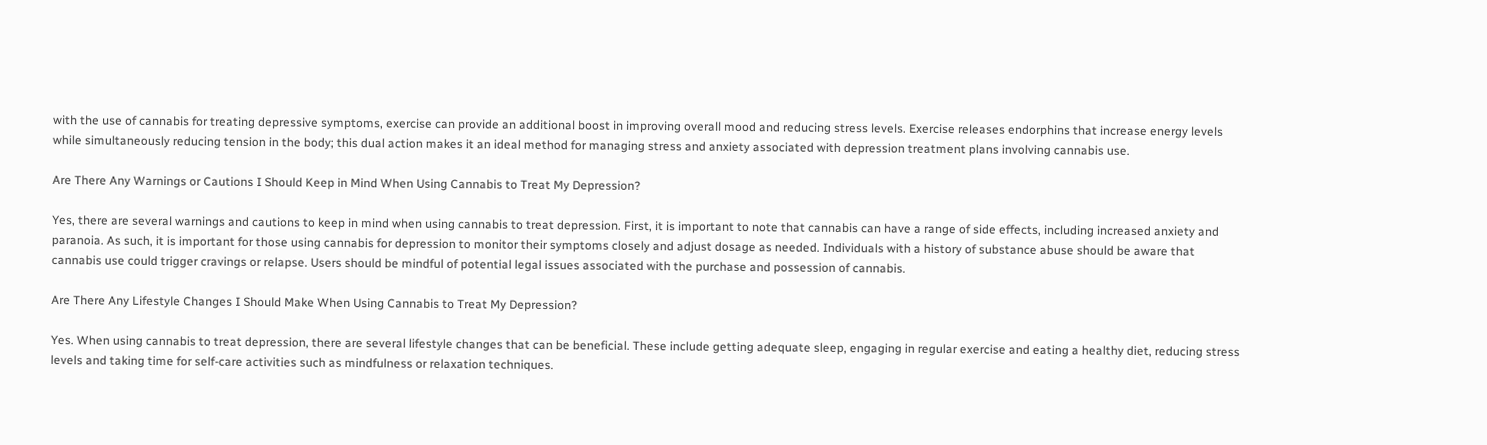with the use of cannabis for treating depressive symptoms, exercise can provide an additional boost in improving overall mood and reducing stress levels. Exercise releases endorphins that increase energy levels while simultaneously reducing tension in the body; this dual action makes it an ideal method for managing stress and anxiety associated with depression treatment plans involving cannabis use.

Are There Any Warnings or Cautions I Should Keep in Mind When Using Cannabis to Treat My Depression?

Yes, there are several warnings and cautions to keep in mind when using cannabis to treat depression. First, it is important to note that cannabis can have a range of side effects, including increased anxiety and paranoia. As such, it is important for those using cannabis for depression to monitor their symptoms closely and adjust dosage as needed. Individuals with a history of substance abuse should be aware that cannabis use could trigger cravings or relapse. Users should be mindful of potential legal issues associated with the purchase and possession of cannabis.

Are There Any Lifestyle Changes I Should Make When Using Cannabis to Treat My Depression?

Yes. When using cannabis to treat depression, there are several lifestyle changes that can be beneficial. These include getting adequate sleep, engaging in regular exercise and eating a healthy diet, reducing stress levels and taking time for self-care activities such as mindfulness or relaxation techniques.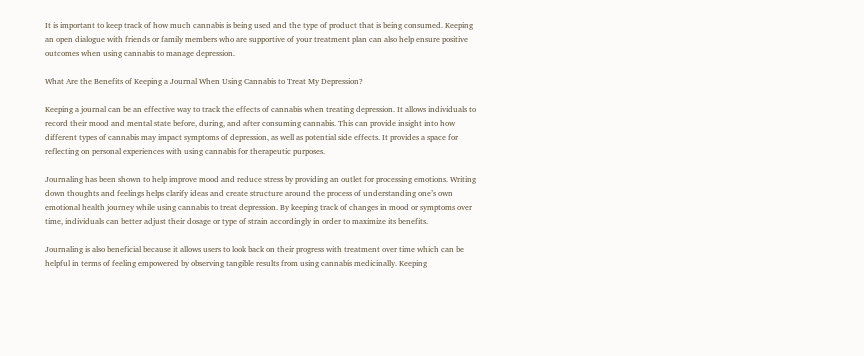It is important to keep track of how much cannabis is being used and the type of product that is being consumed. Keeping an open dialogue with friends or family members who are supportive of your treatment plan can also help ensure positive outcomes when using cannabis to manage depression.

What Are the Benefits of Keeping a Journal When Using Cannabis to Treat My Depression?

Keeping a journal can be an effective way to track the effects of cannabis when treating depression. It allows individuals to record their mood and mental state before, during, and after consuming cannabis. This can provide insight into how different types of cannabis may impact symptoms of depression, as well as potential side effects. It provides a space for reflecting on personal experiences with using cannabis for therapeutic purposes.

Journaling has been shown to help improve mood and reduce stress by providing an outlet for processing emotions. Writing down thoughts and feelings helps clarify ideas and create structure around the process of understanding one’s own emotional health journey while using cannabis to treat depression. By keeping track of changes in mood or symptoms over time, individuals can better adjust their dosage or type of strain accordingly in order to maximize its benefits.

Journaling is also beneficial because it allows users to look back on their progress with treatment over time which can be helpful in terms of feeling empowered by observing tangible results from using cannabis medicinally. Keeping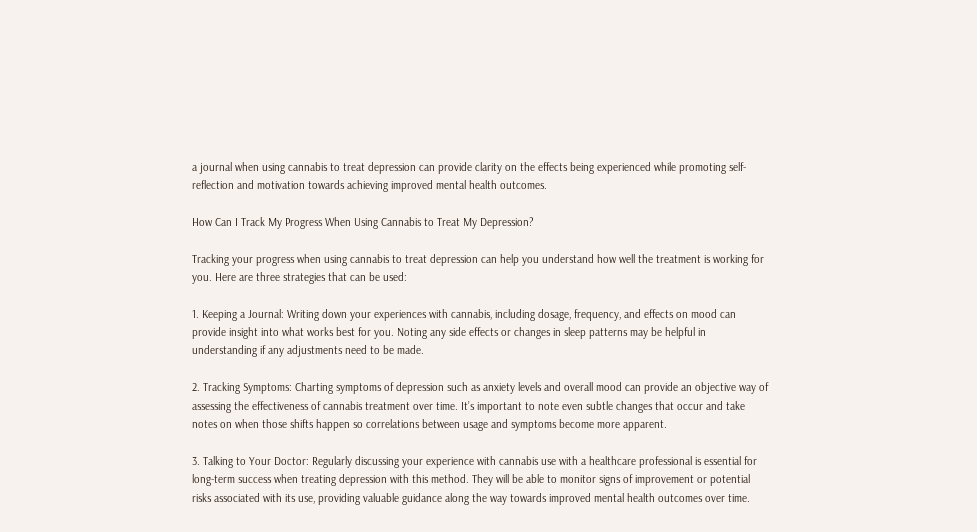a journal when using cannabis to treat depression can provide clarity on the effects being experienced while promoting self-reflection and motivation towards achieving improved mental health outcomes.

How Can I Track My Progress When Using Cannabis to Treat My Depression?

Tracking your progress when using cannabis to treat depression can help you understand how well the treatment is working for you. Here are three strategies that can be used:

1. Keeping a Journal: Writing down your experiences with cannabis, including dosage, frequency, and effects on mood can provide insight into what works best for you. Noting any side effects or changes in sleep patterns may be helpful in understanding if any adjustments need to be made.

2. Tracking Symptoms: Charting symptoms of depression such as anxiety levels and overall mood can provide an objective way of assessing the effectiveness of cannabis treatment over time. It’s important to note even subtle changes that occur and take notes on when those shifts happen so correlations between usage and symptoms become more apparent.

3. Talking to Your Doctor: Regularly discussing your experience with cannabis use with a healthcare professional is essential for long-term success when treating depression with this method. They will be able to monitor signs of improvement or potential risks associated with its use, providing valuable guidance along the way towards improved mental health outcomes over time.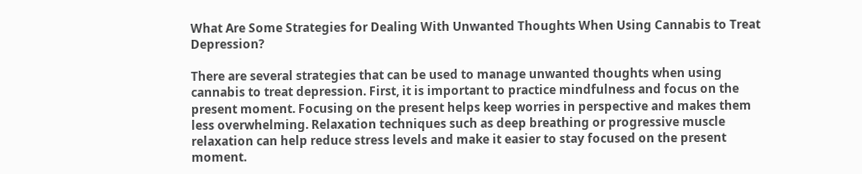What Are Some Strategies for Dealing With Unwanted Thoughts When Using Cannabis to Treat Depression?

There are several strategies that can be used to manage unwanted thoughts when using cannabis to treat depression. First, it is important to practice mindfulness and focus on the present moment. Focusing on the present helps keep worries in perspective and makes them less overwhelming. Relaxation techniques such as deep breathing or progressive muscle relaxation can help reduce stress levels and make it easier to stay focused on the present moment.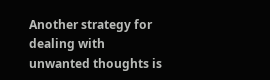Another strategy for dealing with unwanted thoughts is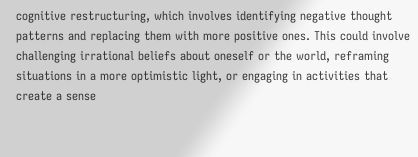cognitive restructuring, which involves identifying negative thought patterns and replacing them with more positive ones. This could involve challenging irrational beliefs about oneself or the world, reframing situations in a more optimistic light, or engaging in activities that create a sense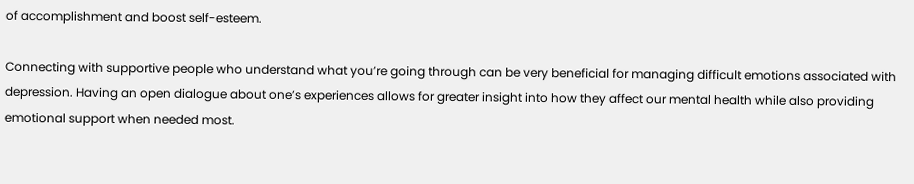of accomplishment and boost self-esteem.

Connecting with supportive people who understand what you’re going through can be very beneficial for managing difficult emotions associated with depression. Having an open dialogue about one’s experiences allows for greater insight into how they affect our mental health while also providing emotional support when needed most.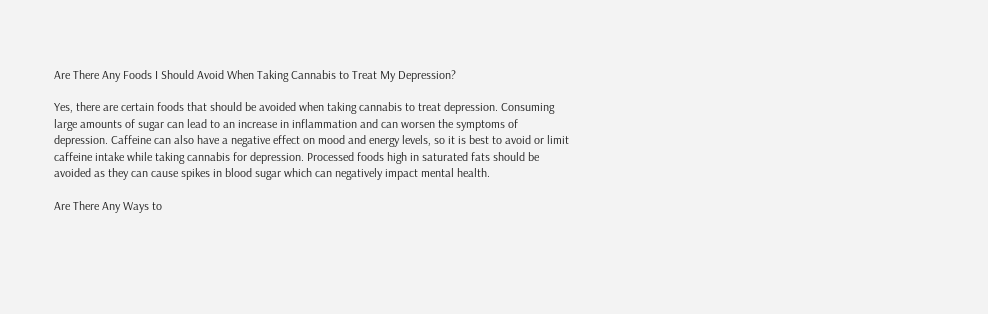Are There Any Foods I Should Avoid When Taking Cannabis to Treat My Depression?

Yes, there are certain foods that should be avoided when taking cannabis to treat depression. Consuming large amounts of sugar can lead to an increase in inflammation and can worsen the symptoms of depression. Caffeine can also have a negative effect on mood and energy levels, so it is best to avoid or limit caffeine intake while taking cannabis for depression. Processed foods high in saturated fats should be avoided as they can cause spikes in blood sugar which can negatively impact mental health.

Are There Any Ways to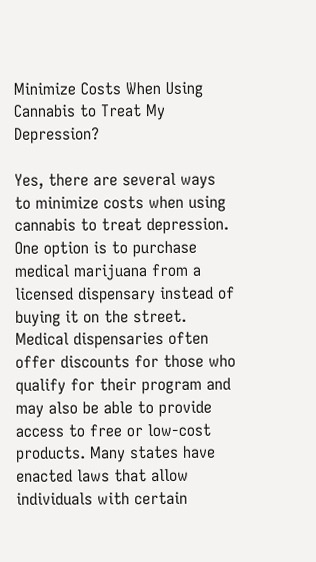Minimize Costs When Using Cannabis to Treat My Depression?

Yes, there are several ways to minimize costs when using cannabis to treat depression. One option is to purchase medical marijuana from a licensed dispensary instead of buying it on the street. Medical dispensaries often offer discounts for those who qualify for their program and may also be able to provide access to free or low-cost products. Many states have enacted laws that allow individuals with certain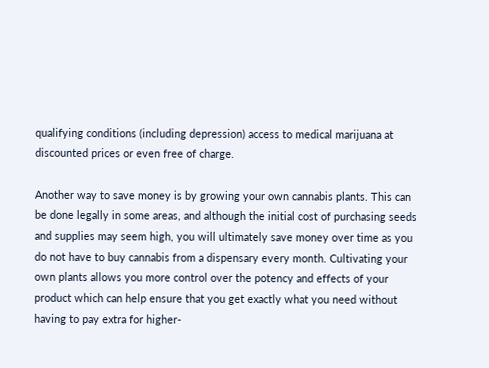qualifying conditions (including depression) access to medical marijuana at discounted prices or even free of charge.

Another way to save money is by growing your own cannabis plants. This can be done legally in some areas, and although the initial cost of purchasing seeds and supplies may seem high, you will ultimately save money over time as you do not have to buy cannabis from a dispensary every month. Cultivating your own plants allows you more control over the potency and effects of your product which can help ensure that you get exactly what you need without having to pay extra for higher-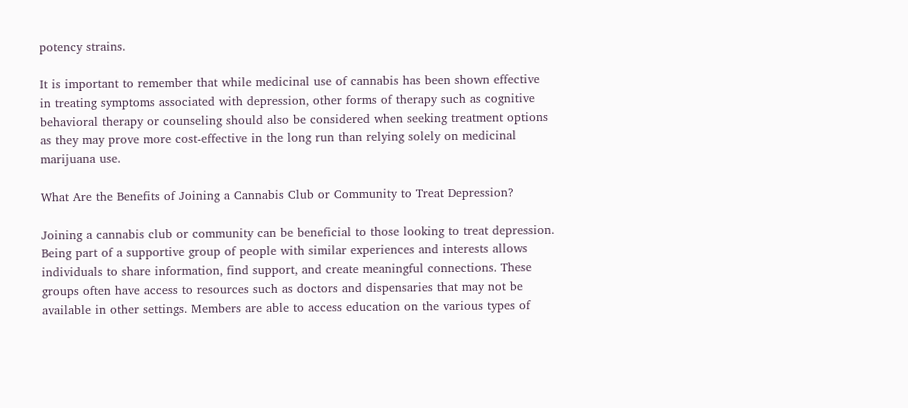potency strains.

It is important to remember that while medicinal use of cannabis has been shown effective in treating symptoms associated with depression, other forms of therapy such as cognitive behavioral therapy or counseling should also be considered when seeking treatment options as they may prove more cost-effective in the long run than relying solely on medicinal marijuana use.

What Are the Benefits of Joining a Cannabis Club or Community to Treat Depression?

Joining a cannabis club or community can be beneficial to those looking to treat depression. Being part of a supportive group of people with similar experiences and interests allows individuals to share information, find support, and create meaningful connections. These groups often have access to resources such as doctors and dispensaries that may not be available in other settings. Members are able to access education on the various types of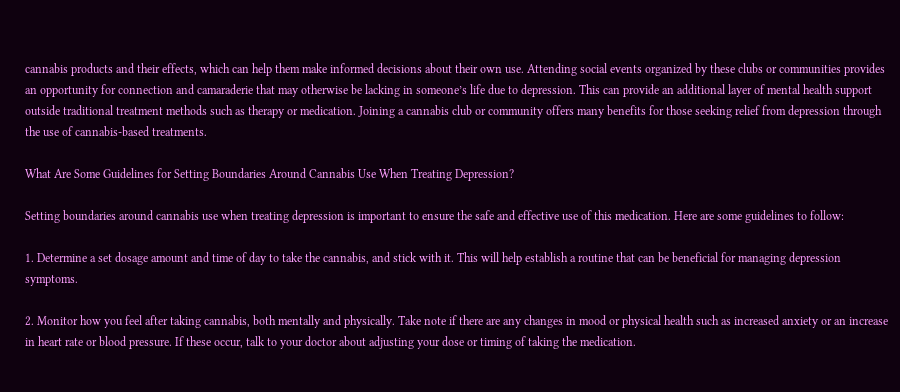cannabis products and their effects, which can help them make informed decisions about their own use. Attending social events organized by these clubs or communities provides an opportunity for connection and camaraderie that may otherwise be lacking in someone’s life due to depression. This can provide an additional layer of mental health support outside traditional treatment methods such as therapy or medication. Joining a cannabis club or community offers many benefits for those seeking relief from depression through the use of cannabis-based treatments.

What Are Some Guidelines for Setting Boundaries Around Cannabis Use When Treating Depression?

Setting boundaries around cannabis use when treating depression is important to ensure the safe and effective use of this medication. Here are some guidelines to follow:

1. Determine a set dosage amount and time of day to take the cannabis, and stick with it. This will help establish a routine that can be beneficial for managing depression symptoms.

2. Monitor how you feel after taking cannabis, both mentally and physically. Take note if there are any changes in mood or physical health such as increased anxiety or an increase in heart rate or blood pressure. If these occur, talk to your doctor about adjusting your dose or timing of taking the medication.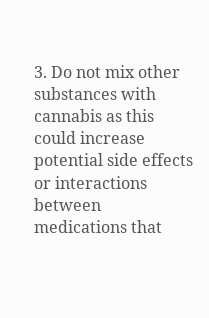3. Do not mix other substances with cannabis as this could increase potential side effects or interactions between medications that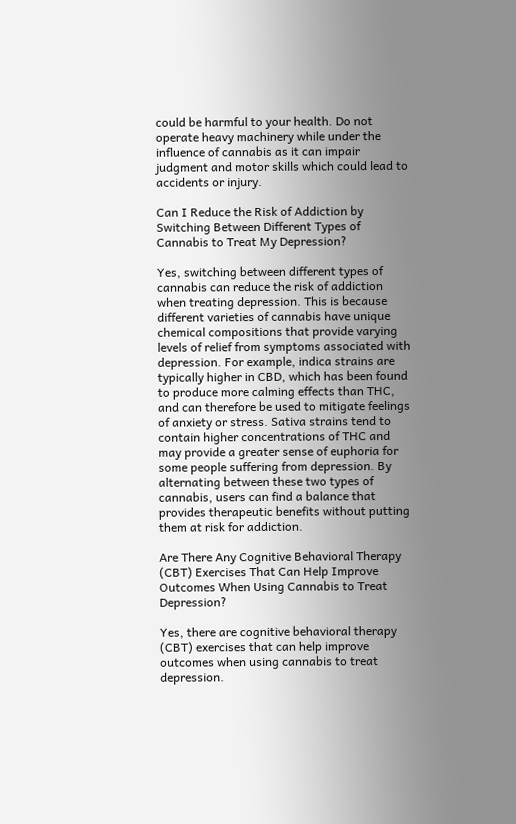could be harmful to your health. Do not operate heavy machinery while under the influence of cannabis as it can impair judgment and motor skills which could lead to accidents or injury.

Can I Reduce the Risk of Addiction by Switching Between Different Types of Cannabis to Treat My Depression?

Yes, switching between different types of cannabis can reduce the risk of addiction when treating depression. This is because different varieties of cannabis have unique chemical compositions that provide varying levels of relief from symptoms associated with depression. For example, indica strains are typically higher in CBD, which has been found to produce more calming effects than THC, and can therefore be used to mitigate feelings of anxiety or stress. Sativa strains tend to contain higher concentrations of THC and may provide a greater sense of euphoria for some people suffering from depression. By alternating between these two types of cannabis, users can find a balance that provides therapeutic benefits without putting them at risk for addiction.

Are There Any Cognitive Behavioral Therapy (CBT) Exercises That Can Help Improve Outcomes When Using Cannabis to Treat Depression?

Yes, there are cognitive behavioral therapy (CBT) exercises that can help improve outcomes when using cannabis to treat depression.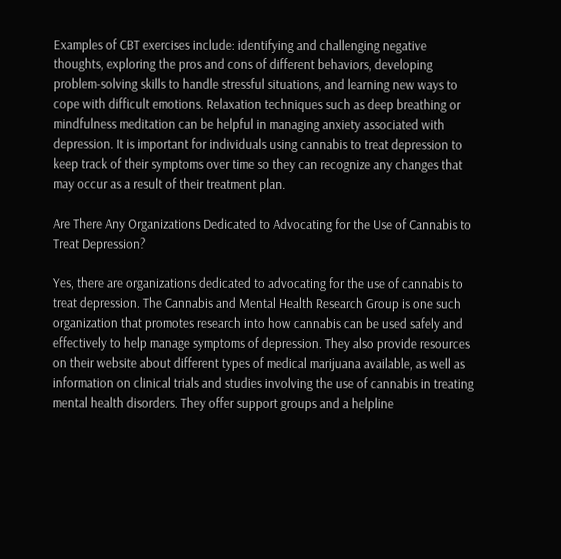Examples of CBT exercises include: identifying and challenging negative thoughts, exploring the pros and cons of different behaviors, developing problem-solving skills to handle stressful situations, and learning new ways to cope with difficult emotions. Relaxation techniques such as deep breathing or mindfulness meditation can be helpful in managing anxiety associated with depression. It is important for individuals using cannabis to treat depression to keep track of their symptoms over time so they can recognize any changes that may occur as a result of their treatment plan.

Are There Any Organizations Dedicated to Advocating for the Use of Cannabis to Treat Depression?

Yes, there are organizations dedicated to advocating for the use of cannabis to treat depression. The Cannabis and Mental Health Research Group is one such organization that promotes research into how cannabis can be used safely and effectively to help manage symptoms of depression. They also provide resources on their website about different types of medical marijuana available, as well as information on clinical trials and studies involving the use of cannabis in treating mental health disorders. They offer support groups and a helpline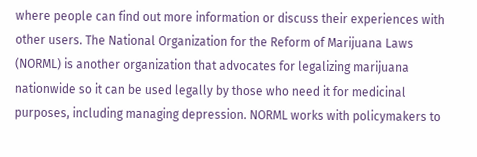where people can find out more information or discuss their experiences with other users. The National Organization for the Reform of Marijuana Laws (NORML) is another organization that advocates for legalizing marijuana nationwide so it can be used legally by those who need it for medicinal purposes, including managing depression. NORML works with policymakers to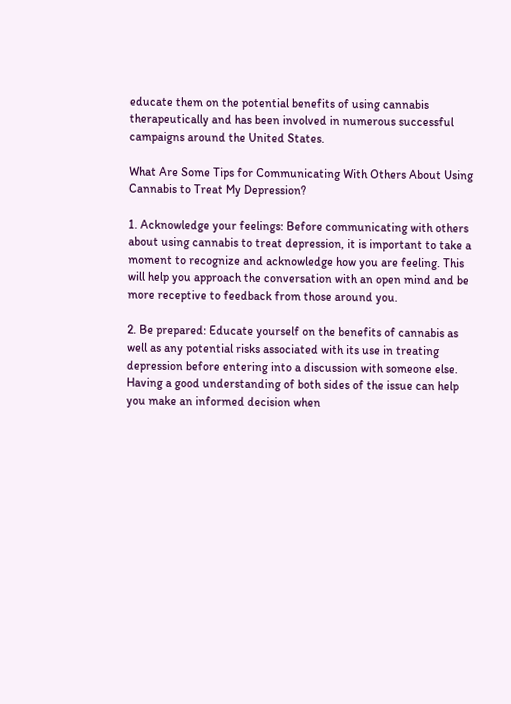educate them on the potential benefits of using cannabis therapeutically and has been involved in numerous successful campaigns around the United States.

What Are Some Tips for Communicating With Others About Using Cannabis to Treat My Depression?

1. Acknowledge your feelings: Before communicating with others about using cannabis to treat depression, it is important to take a moment to recognize and acknowledge how you are feeling. This will help you approach the conversation with an open mind and be more receptive to feedback from those around you.

2. Be prepared: Educate yourself on the benefits of cannabis as well as any potential risks associated with its use in treating depression before entering into a discussion with someone else. Having a good understanding of both sides of the issue can help you make an informed decision when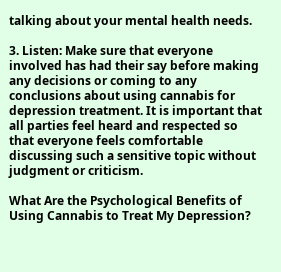talking about your mental health needs.

3. Listen: Make sure that everyone involved has had their say before making any decisions or coming to any conclusions about using cannabis for depression treatment. It is important that all parties feel heard and respected so that everyone feels comfortable discussing such a sensitive topic without judgment or criticism.

What Are the Psychological Benefits of Using Cannabis to Treat My Depression?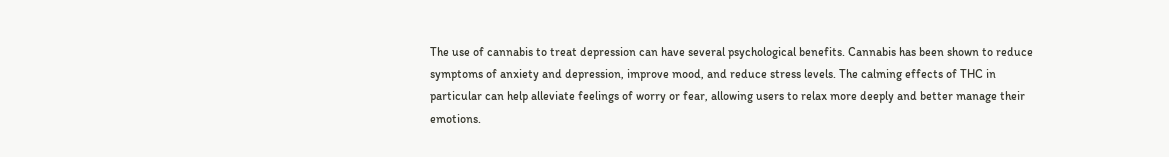The use of cannabis to treat depression can have several psychological benefits. Cannabis has been shown to reduce symptoms of anxiety and depression, improve mood, and reduce stress levels. The calming effects of THC in particular can help alleviate feelings of worry or fear, allowing users to relax more deeply and better manage their emotions.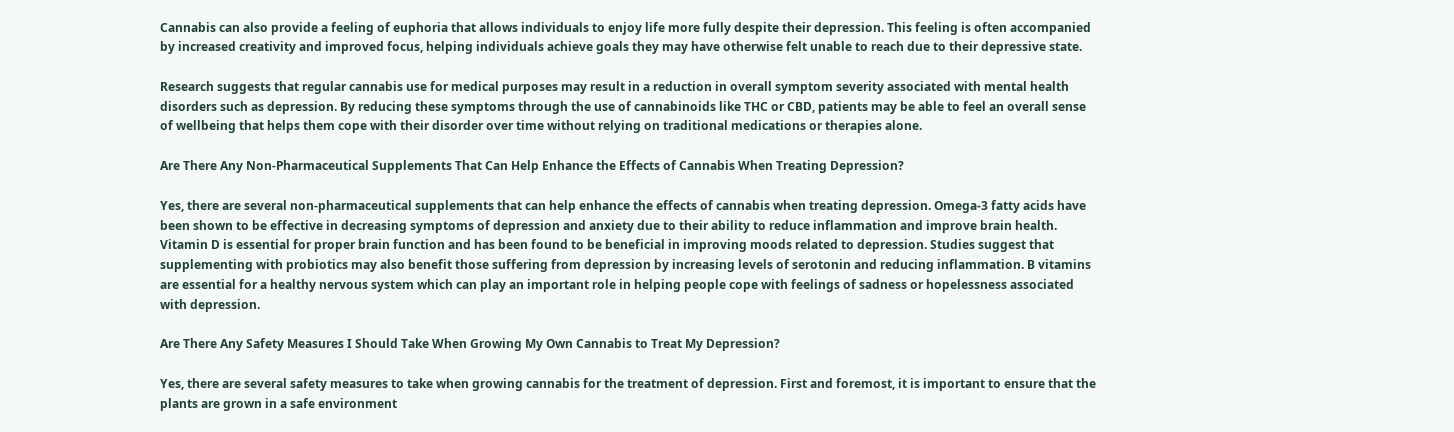Cannabis can also provide a feeling of euphoria that allows individuals to enjoy life more fully despite their depression. This feeling is often accompanied by increased creativity and improved focus, helping individuals achieve goals they may have otherwise felt unable to reach due to their depressive state.

Research suggests that regular cannabis use for medical purposes may result in a reduction in overall symptom severity associated with mental health disorders such as depression. By reducing these symptoms through the use of cannabinoids like THC or CBD, patients may be able to feel an overall sense of wellbeing that helps them cope with their disorder over time without relying on traditional medications or therapies alone.

Are There Any Non-Pharmaceutical Supplements That Can Help Enhance the Effects of Cannabis When Treating Depression?

Yes, there are several non-pharmaceutical supplements that can help enhance the effects of cannabis when treating depression. Omega-3 fatty acids have been shown to be effective in decreasing symptoms of depression and anxiety due to their ability to reduce inflammation and improve brain health. Vitamin D is essential for proper brain function and has been found to be beneficial in improving moods related to depression. Studies suggest that supplementing with probiotics may also benefit those suffering from depression by increasing levels of serotonin and reducing inflammation. B vitamins are essential for a healthy nervous system which can play an important role in helping people cope with feelings of sadness or hopelessness associated with depression.

Are There Any Safety Measures I Should Take When Growing My Own Cannabis to Treat My Depression?

Yes, there are several safety measures to take when growing cannabis for the treatment of depression. First and foremost, it is important to ensure that the plants are grown in a safe environment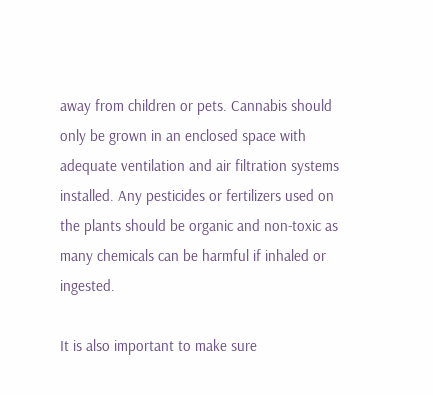away from children or pets. Cannabis should only be grown in an enclosed space with adequate ventilation and air filtration systems installed. Any pesticides or fertilizers used on the plants should be organic and non-toxic as many chemicals can be harmful if inhaled or ingested.

It is also important to make sure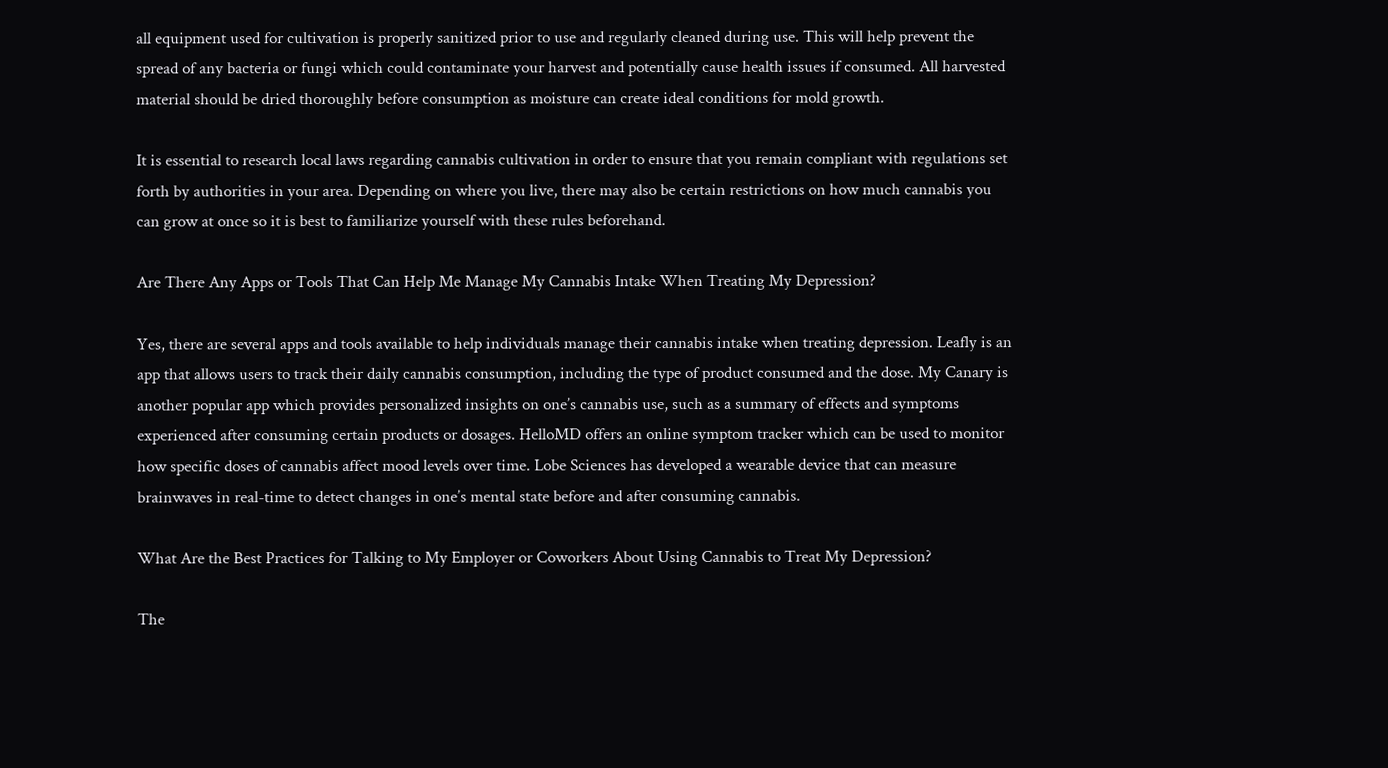all equipment used for cultivation is properly sanitized prior to use and regularly cleaned during use. This will help prevent the spread of any bacteria or fungi which could contaminate your harvest and potentially cause health issues if consumed. All harvested material should be dried thoroughly before consumption as moisture can create ideal conditions for mold growth.

It is essential to research local laws regarding cannabis cultivation in order to ensure that you remain compliant with regulations set forth by authorities in your area. Depending on where you live, there may also be certain restrictions on how much cannabis you can grow at once so it is best to familiarize yourself with these rules beforehand.

Are There Any Apps or Tools That Can Help Me Manage My Cannabis Intake When Treating My Depression?

Yes, there are several apps and tools available to help individuals manage their cannabis intake when treating depression. Leafly is an app that allows users to track their daily cannabis consumption, including the type of product consumed and the dose. My Canary is another popular app which provides personalized insights on one’s cannabis use, such as a summary of effects and symptoms experienced after consuming certain products or dosages. HelloMD offers an online symptom tracker which can be used to monitor how specific doses of cannabis affect mood levels over time. Lobe Sciences has developed a wearable device that can measure brainwaves in real-time to detect changes in one’s mental state before and after consuming cannabis.

What Are the Best Practices for Talking to My Employer or Coworkers About Using Cannabis to Treat My Depression?

The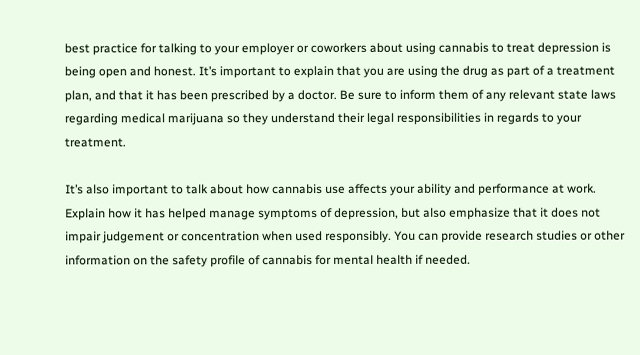best practice for talking to your employer or coworkers about using cannabis to treat depression is being open and honest. It’s important to explain that you are using the drug as part of a treatment plan, and that it has been prescribed by a doctor. Be sure to inform them of any relevant state laws regarding medical marijuana so they understand their legal responsibilities in regards to your treatment.

It’s also important to talk about how cannabis use affects your ability and performance at work. Explain how it has helped manage symptoms of depression, but also emphasize that it does not impair judgement or concentration when used responsibly. You can provide research studies or other information on the safety profile of cannabis for mental health if needed.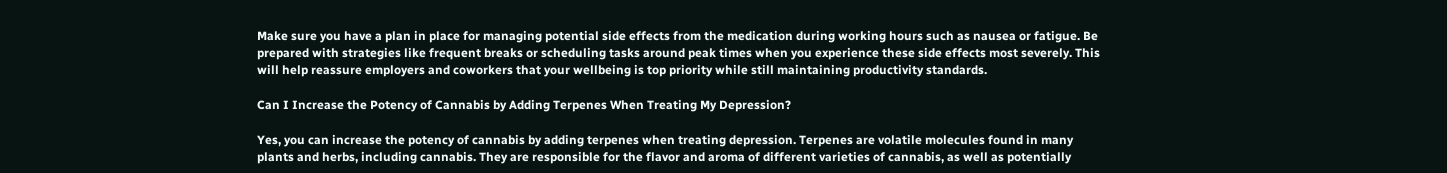Make sure you have a plan in place for managing potential side effects from the medication during working hours such as nausea or fatigue. Be prepared with strategies like frequent breaks or scheduling tasks around peak times when you experience these side effects most severely. This will help reassure employers and coworkers that your wellbeing is top priority while still maintaining productivity standards.

Can I Increase the Potency of Cannabis by Adding Terpenes When Treating My Depression?

Yes, you can increase the potency of cannabis by adding terpenes when treating depression. Terpenes are volatile molecules found in many plants and herbs, including cannabis. They are responsible for the flavor and aroma of different varieties of cannabis, as well as potentially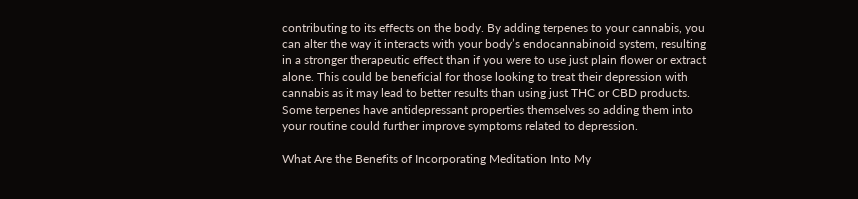contributing to its effects on the body. By adding terpenes to your cannabis, you can alter the way it interacts with your body’s endocannabinoid system, resulting in a stronger therapeutic effect than if you were to use just plain flower or extract alone. This could be beneficial for those looking to treat their depression with cannabis as it may lead to better results than using just THC or CBD products. Some terpenes have antidepressant properties themselves so adding them into your routine could further improve symptoms related to depression.

What Are the Benefits of Incorporating Meditation Into My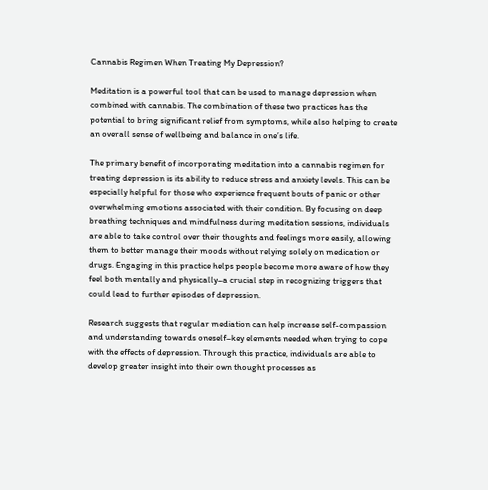Cannabis Regimen When Treating My Depression?

Meditation is a powerful tool that can be used to manage depression when combined with cannabis. The combination of these two practices has the potential to bring significant relief from symptoms, while also helping to create an overall sense of wellbeing and balance in one’s life.

The primary benefit of incorporating meditation into a cannabis regimen for treating depression is its ability to reduce stress and anxiety levels. This can be especially helpful for those who experience frequent bouts of panic or other overwhelming emotions associated with their condition. By focusing on deep breathing techniques and mindfulness during meditation sessions, individuals are able to take control over their thoughts and feelings more easily, allowing them to better manage their moods without relying solely on medication or drugs. Engaging in this practice helps people become more aware of how they feel both mentally and physically–a crucial step in recognizing triggers that could lead to further episodes of depression.

Research suggests that regular mediation can help increase self-compassion and understanding towards oneself–key elements needed when trying to cope with the effects of depression. Through this practice, individuals are able to develop greater insight into their own thought processes as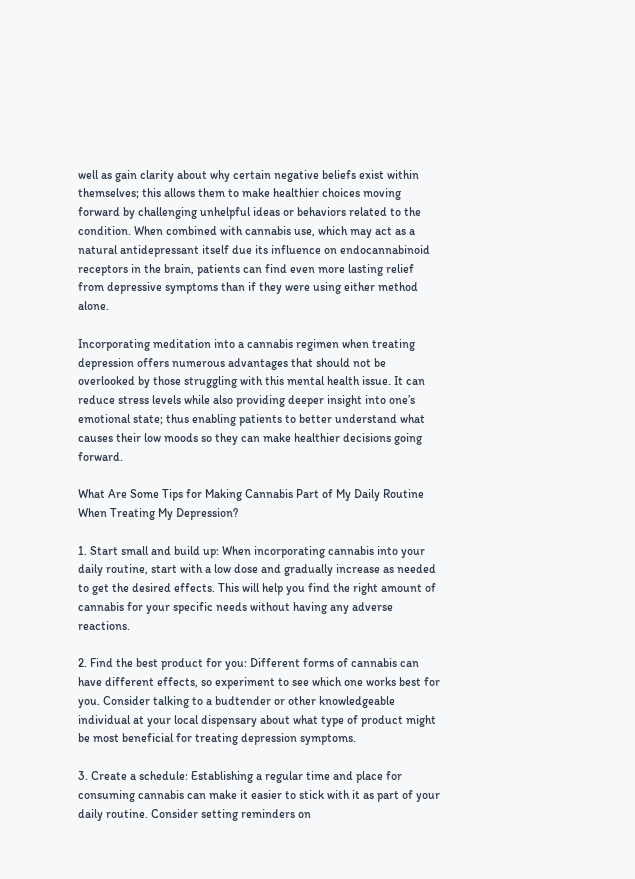well as gain clarity about why certain negative beliefs exist within themselves; this allows them to make healthier choices moving forward by challenging unhelpful ideas or behaviors related to the condition. When combined with cannabis use, which may act as a natural antidepressant itself due its influence on endocannabinoid receptors in the brain, patients can find even more lasting relief from depressive symptoms than if they were using either method alone.

Incorporating meditation into a cannabis regimen when treating depression offers numerous advantages that should not be overlooked by those struggling with this mental health issue. It can reduce stress levels while also providing deeper insight into one’s emotional state; thus enabling patients to better understand what causes their low moods so they can make healthier decisions going forward.

What Are Some Tips for Making Cannabis Part of My Daily Routine When Treating My Depression?

1. Start small and build up: When incorporating cannabis into your daily routine, start with a low dose and gradually increase as needed to get the desired effects. This will help you find the right amount of cannabis for your specific needs without having any adverse reactions.

2. Find the best product for you: Different forms of cannabis can have different effects, so experiment to see which one works best for you. Consider talking to a budtender or other knowledgeable individual at your local dispensary about what type of product might be most beneficial for treating depression symptoms.

3. Create a schedule: Establishing a regular time and place for consuming cannabis can make it easier to stick with it as part of your daily routine. Consider setting reminders on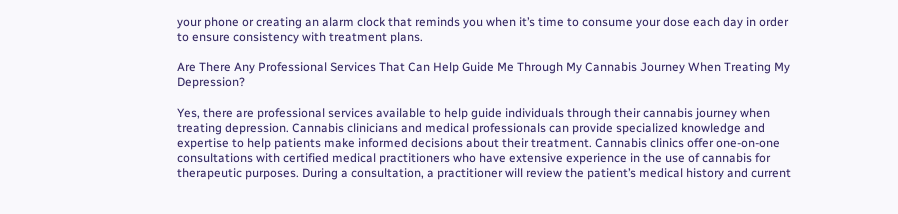your phone or creating an alarm clock that reminds you when it’s time to consume your dose each day in order to ensure consistency with treatment plans.

Are There Any Professional Services That Can Help Guide Me Through My Cannabis Journey When Treating My Depression?

Yes, there are professional services available to help guide individuals through their cannabis journey when treating depression. Cannabis clinicians and medical professionals can provide specialized knowledge and expertise to help patients make informed decisions about their treatment. Cannabis clinics offer one-on-one consultations with certified medical practitioners who have extensive experience in the use of cannabis for therapeutic purposes. During a consultation, a practitioner will review the patient’s medical history and current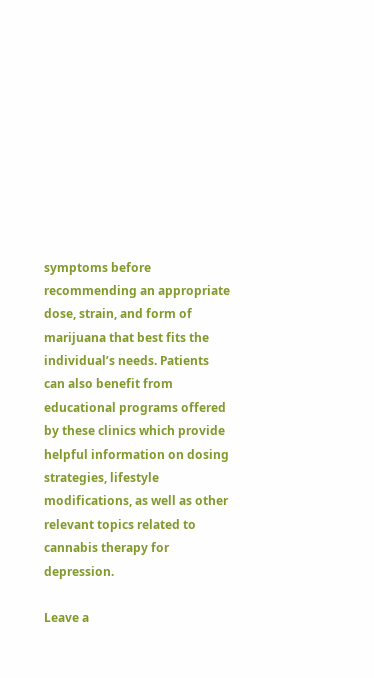symptoms before recommending an appropriate dose, strain, and form of marijuana that best fits the individual’s needs. Patients can also benefit from educational programs offered by these clinics which provide helpful information on dosing strategies, lifestyle modifications, as well as other relevant topics related to cannabis therapy for depression.

Leave a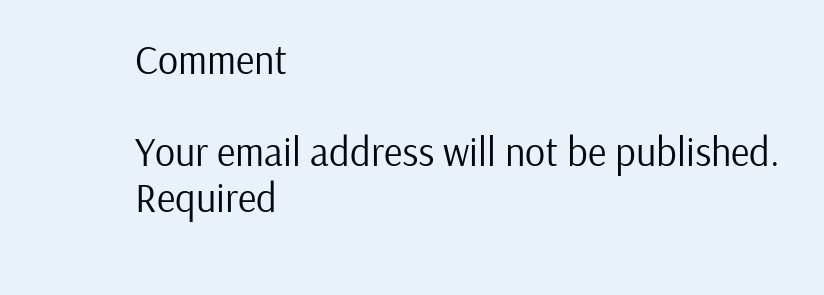Comment

Your email address will not be published. Required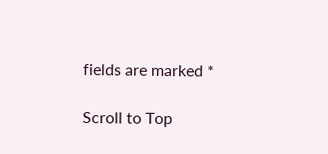fields are marked *

Scroll to Top